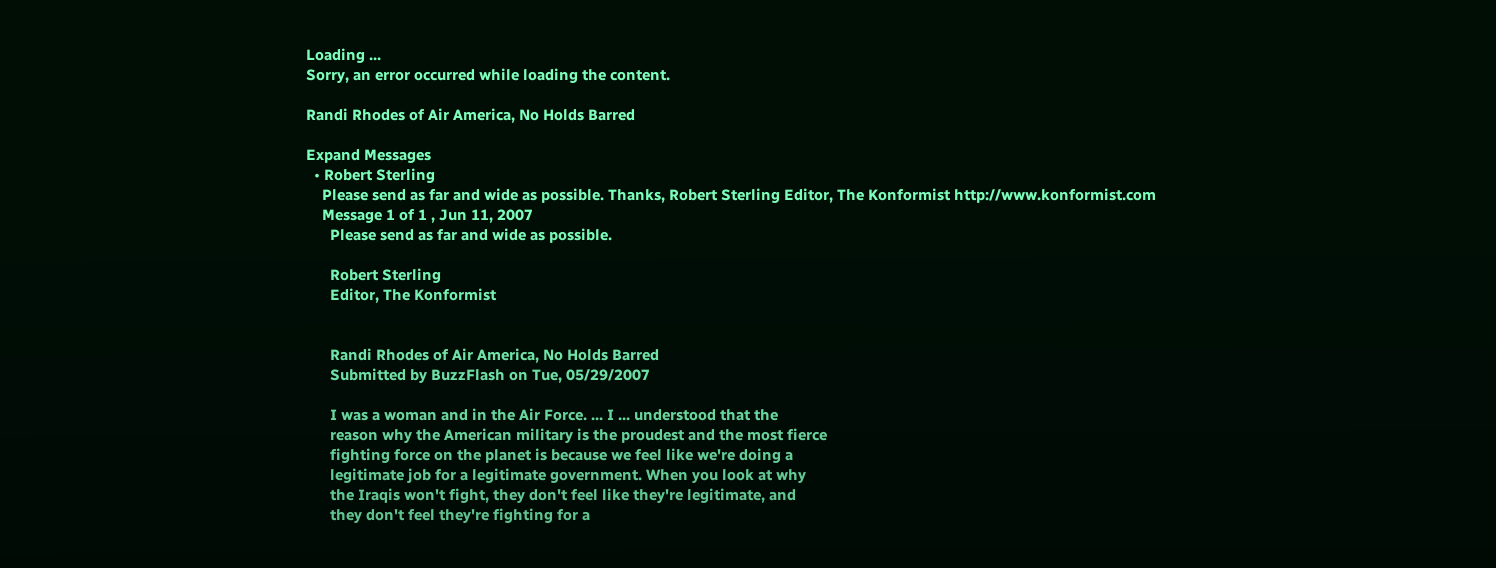Loading ...
Sorry, an error occurred while loading the content.

Randi Rhodes of Air America, No Holds Barred

Expand Messages
  • Robert Sterling
    Please send as far and wide as possible. Thanks, Robert Sterling Editor, The Konformist http://www.konformist.com
    Message 1 of 1 , Jun 11, 2007
      Please send as far and wide as possible.

      Robert Sterling
      Editor, The Konformist


      Randi Rhodes of Air America, No Holds Barred
      Submitted by BuzzFlash on Tue, 05/29/2007

      I was a woman and in the Air Force. ... I ... understood that the
      reason why the American military is the proudest and the most fierce
      fighting force on the planet is because we feel like we're doing a
      legitimate job for a legitimate government. When you look at why
      the Iraqis won't fight, they don't feel like they're legitimate, and
      they don't feel they're fighting for a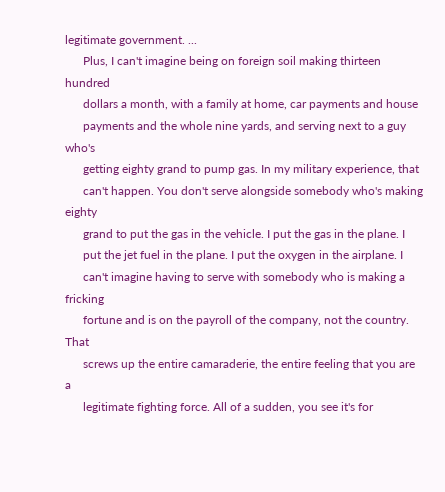legitimate government. ...
      Plus, I can't imagine being on foreign soil making thirteen hundred
      dollars a month, with a family at home, car payments and house
      payments and the whole nine yards, and serving next to a guy who's
      getting eighty grand to pump gas. In my military experience, that
      can't happen. You don't serve alongside somebody who's making eighty
      grand to put the gas in the vehicle. I put the gas in the plane. I
      put the jet fuel in the plane. I put the oxygen in the airplane. I
      can't imagine having to serve with somebody who is making a fricking
      fortune and is on the payroll of the company, not the country. That
      screws up the entire camaraderie, the entire feeling that you are a
      legitimate fighting force. All of a sudden, you see it's for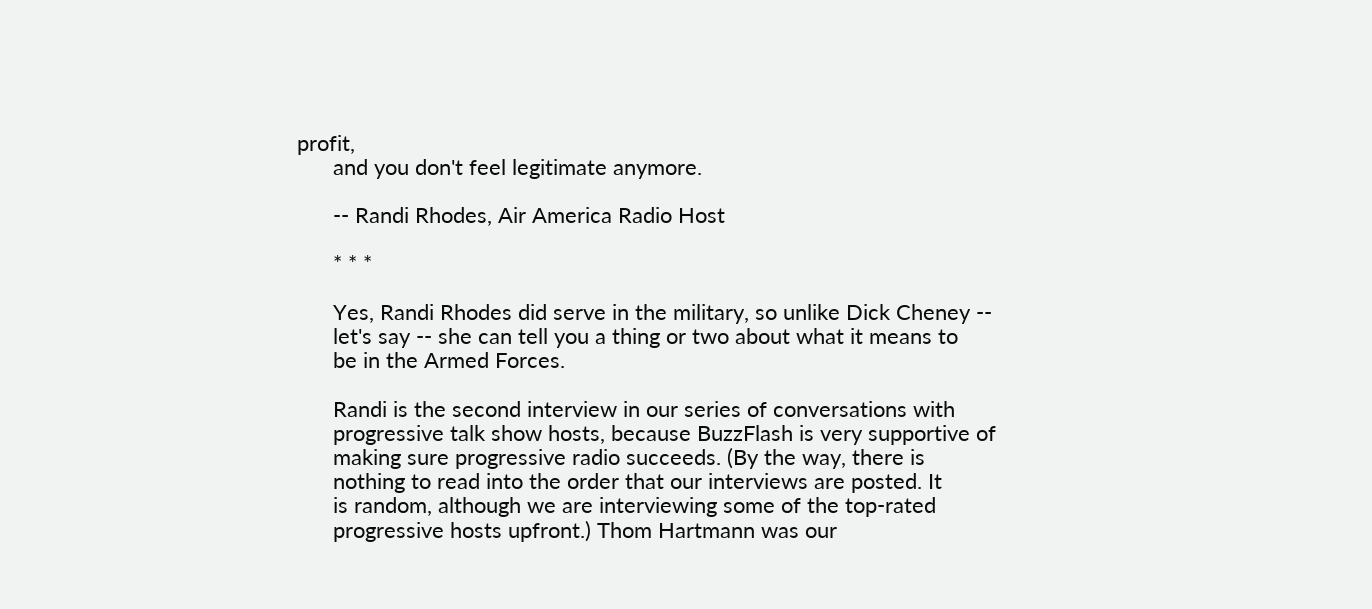profit,
      and you don't feel legitimate anymore.

      -- Randi Rhodes, Air America Radio Host

      * * *

      Yes, Randi Rhodes did serve in the military, so unlike Dick Cheney --
      let's say -- she can tell you a thing or two about what it means to
      be in the Armed Forces.

      Randi is the second interview in our series of conversations with
      progressive talk show hosts, because BuzzFlash is very supportive of
      making sure progressive radio succeeds. (By the way, there is
      nothing to read into the order that our interviews are posted. It
      is random, although we are interviewing some of the top-rated
      progressive hosts upfront.) Thom Hartmann was our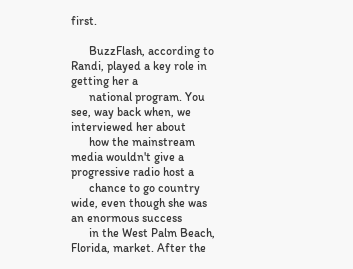first.

      BuzzFlash, according to Randi, played a key role in getting her a
      national program. You see, way back when, we interviewed her about
      how the mainstream media wouldn't give a progressive radio host a
      chance to go country wide, even though she was an enormous success
      in the West Palm Beach, Florida, market. After the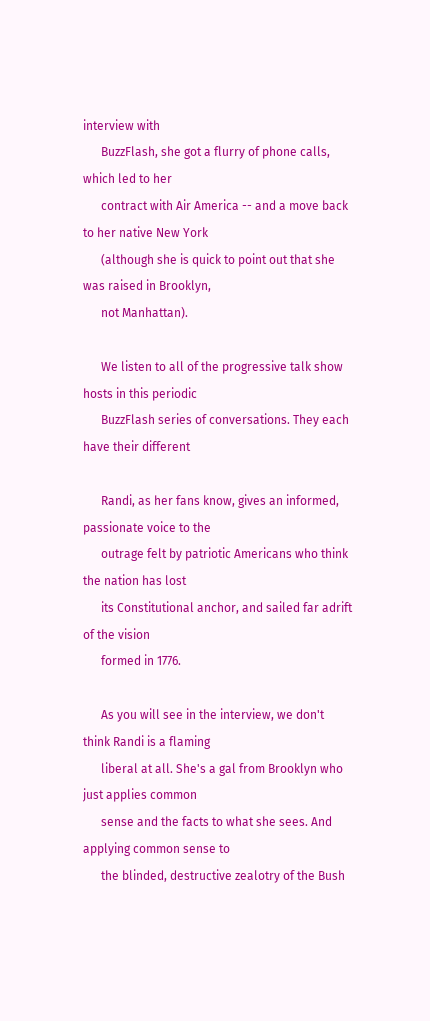interview with
      BuzzFlash, she got a flurry of phone calls, which led to her
      contract with Air America -- and a move back to her native New York
      (although she is quick to point out that she was raised in Brooklyn,
      not Manhattan).

      We listen to all of the progressive talk show hosts in this periodic
      BuzzFlash series of conversations. They each have their different

      Randi, as her fans know, gives an informed, passionate voice to the
      outrage felt by patriotic Americans who think the nation has lost
      its Constitutional anchor, and sailed far adrift of the vision
      formed in 1776.

      As you will see in the interview, we don't think Randi is a flaming
      liberal at all. She's a gal from Brooklyn who just applies common
      sense and the facts to what she sees. And applying common sense to
      the blinded, destructive zealotry of the Bush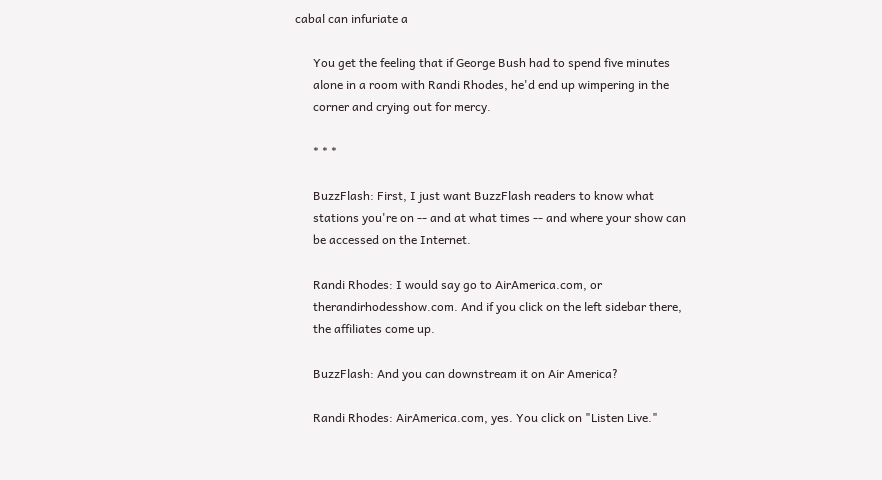cabal can infuriate a

      You get the feeling that if George Bush had to spend five minutes
      alone in a room with Randi Rhodes, he'd end up wimpering in the
      corner and crying out for mercy.

      * * *

      BuzzFlash: First, I just want BuzzFlash readers to know what
      stations you're on -- and at what times -- and where your show can
      be accessed on the Internet.

      Randi Rhodes: I would say go to AirAmerica.com, or
      therandirhodesshow.com. And if you click on the left sidebar there,
      the affiliates come up.

      BuzzFlash: And you can downstream it on Air America?

      Randi Rhodes: AirAmerica.com, yes. You click on "Listen Live."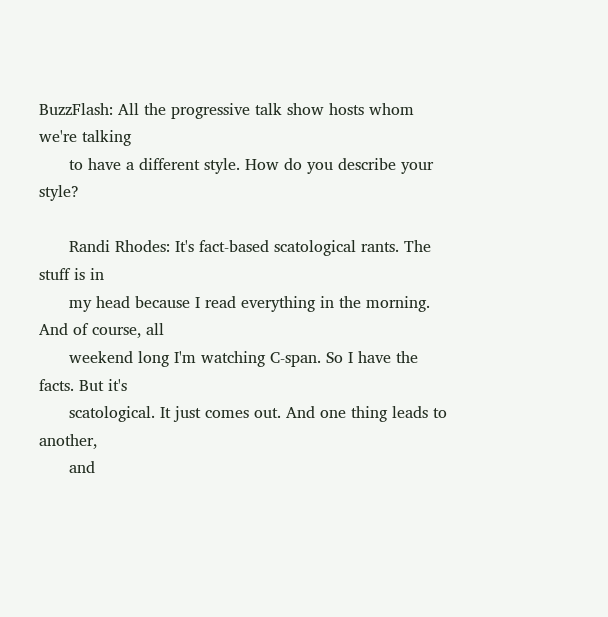BuzzFlash: All the progressive talk show hosts whom we're talking
      to have a different style. How do you describe your style?

      Randi Rhodes: It's fact-based scatological rants. The stuff is in
      my head because I read everything in the morning. And of course, all
      weekend long I'm watching C-span. So I have the facts. But it's
      scatological. It just comes out. And one thing leads to another,
      and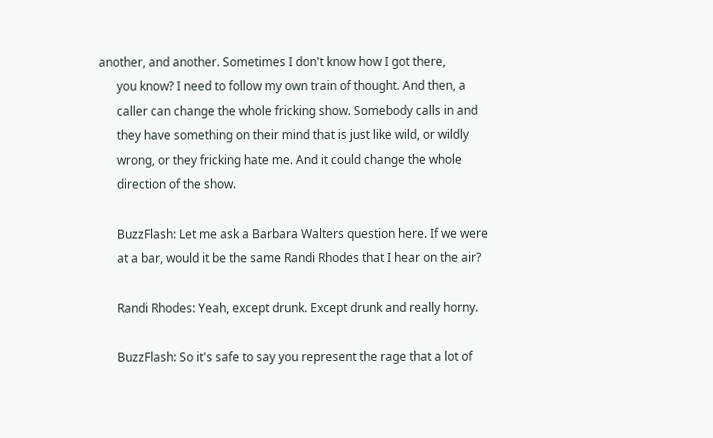another, and another. Sometimes I don't know how I got there,
      you know? I need to follow my own train of thought. And then, a
      caller can change the whole fricking show. Somebody calls in and
      they have something on their mind that is just like wild, or wildly
      wrong, or they fricking hate me. And it could change the whole
      direction of the show.

      BuzzFlash: Let me ask a Barbara Walters question here. If we were
      at a bar, would it be the same Randi Rhodes that I hear on the air?

      Randi Rhodes: Yeah, except drunk. Except drunk and really horny.

      BuzzFlash: So it's safe to say you represent the rage that a lot of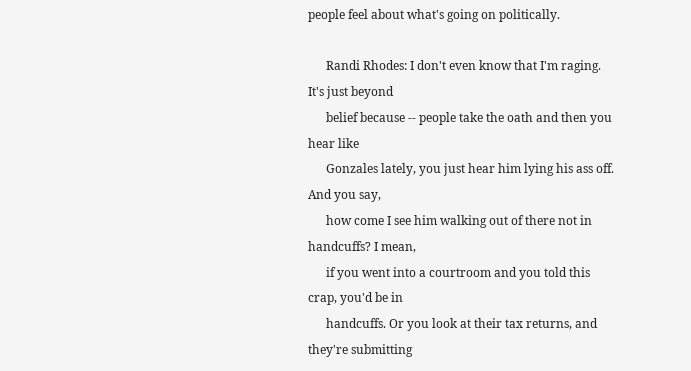people feel about what's going on politically.

      Randi Rhodes: I don't even know that I'm raging. It's just beyond
      belief because -- people take the oath and then you hear like
      Gonzales lately, you just hear him lying his ass off. And you say,
      how come I see him walking out of there not in handcuffs? I mean,
      if you went into a courtroom and you told this crap, you'd be in
      handcuffs. Or you look at their tax returns, and they're submitting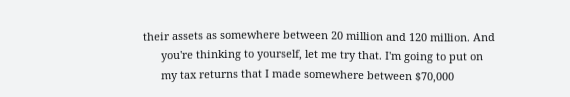their assets as somewhere between 20 million and 120 million. And
      you're thinking to yourself, let me try that. I'm going to put on
      my tax returns that I made somewhere between $70,000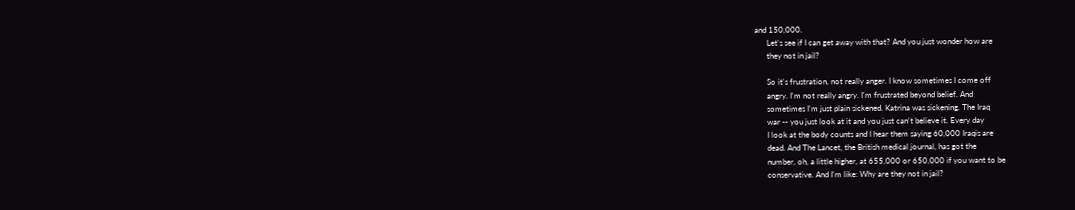and 150,000.
      Let's see if I can get away with that? And you just wonder how are
      they not in jail?

      So it's frustration, not really anger. I know sometimes I come off
      angry. I'm not really angry. I'm frustrated beyond belief. And
      sometimes I'm just plain sickened. Katrina was sickening. The Iraq
      war -- you just look at it and you just can't believe it. Every day
      I look at the body counts and I hear them saying 60,000 Iraqis are
      dead. And The Lancet, the British medical journal, has got the
      number, oh, a little higher, at 655,000 or 650,000 if you want to be
      conservative. And I'm like: Why are they not in jail?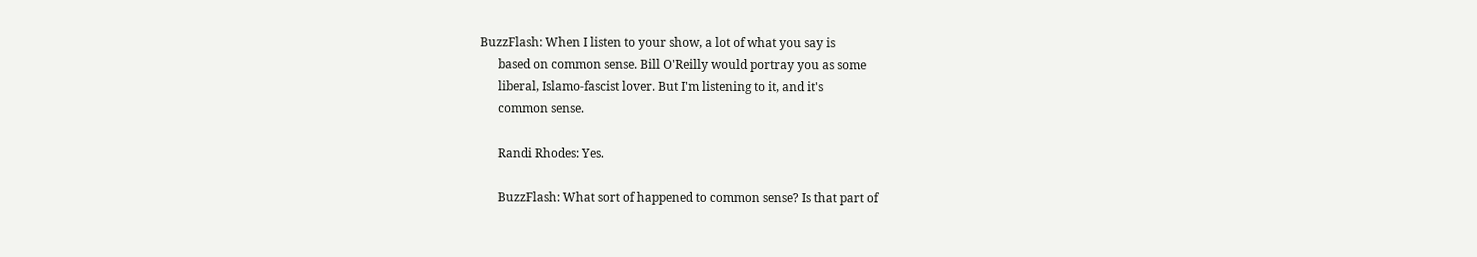BuzzFlash: When I listen to your show, a lot of what you say is
      based on common sense. Bill O'Reilly would portray you as some
      liberal, Islamo-fascist lover. But I'm listening to it, and it's
      common sense.

      Randi Rhodes: Yes.

      BuzzFlash: What sort of happened to common sense? Is that part of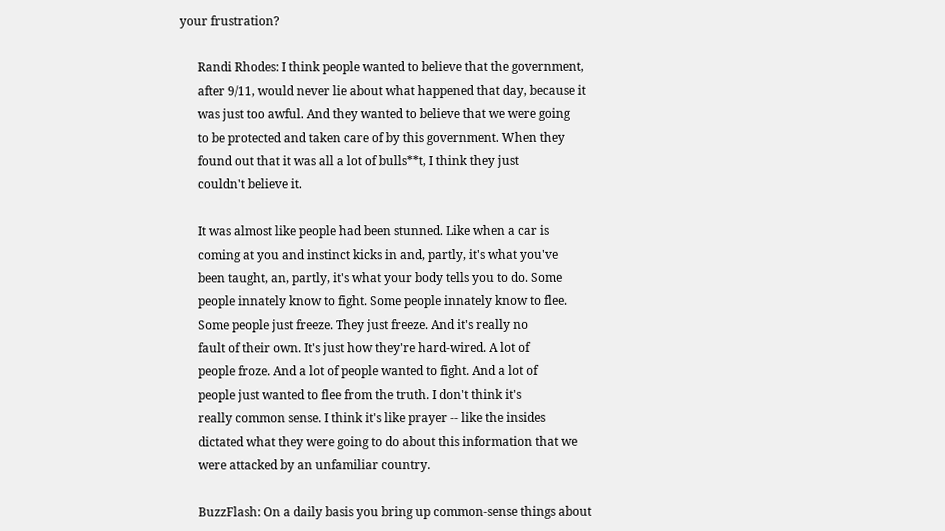your frustration?

      Randi Rhodes: I think people wanted to believe that the government,
      after 9/11, would never lie about what happened that day, because it
      was just too awful. And they wanted to believe that we were going
      to be protected and taken care of by this government. When they
      found out that it was all a lot of bulls**t, I think they just
      couldn't believe it.

      It was almost like people had been stunned. Like when a car is
      coming at you and instinct kicks in and, partly, it's what you've
      been taught, an, partly, it's what your body tells you to do. Some
      people innately know to fight. Some people innately know to flee.
      Some people just freeze. They just freeze. And it's really no
      fault of their own. It's just how they're hard-wired. A lot of
      people froze. And a lot of people wanted to fight. And a lot of
      people just wanted to flee from the truth. I don't think it's
      really common sense. I think it's like prayer -- like the insides
      dictated what they were going to do about this information that we
      were attacked by an unfamiliar country.

      BuzzFlash: On a daily basis you bring up common-sense things about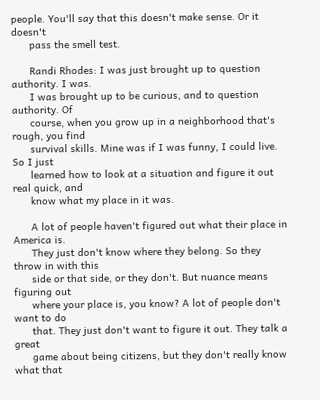people. You'll say that this doesn't make sense. Or it doesn't
      pass the smell test.

      Randi Rhodes: I was just brought up to question authority. I was.
      I was brought up to be curious, and to question authority. Of
      course, when you grow up in a neighborhood that's rough, you find
      survival skills. Mine was if I was funny, I could live. So I just
      learned how to look at a situation and figure it out real quick, and
      know what my place in it was.

      A lot of people haven't figured out what their place in America is.
      They just don't know where they belong. So they throw in with this
      side or that side, or they don't. But nuance means figuring out
      where your place is, you know? A lot of people don't want to do
      that. They just don't want to figure it out. They talk a great
      game about being citizens, but they don't really know what that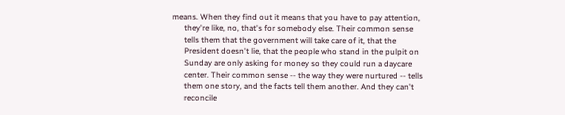means. When they find out it means that you have to pay attention,
      they're like, no, that's for somebody else. Their common sense
      tells them that the government will take care of it, that the
      President doesn't lie, that the people who stand in the pulpit on
      Sunday are only asking for money so they could run a daycare
      center. Their common sense -- the way they were nurtured -- tells
      them one story, and the facts tell them another. And they can't
      reconcile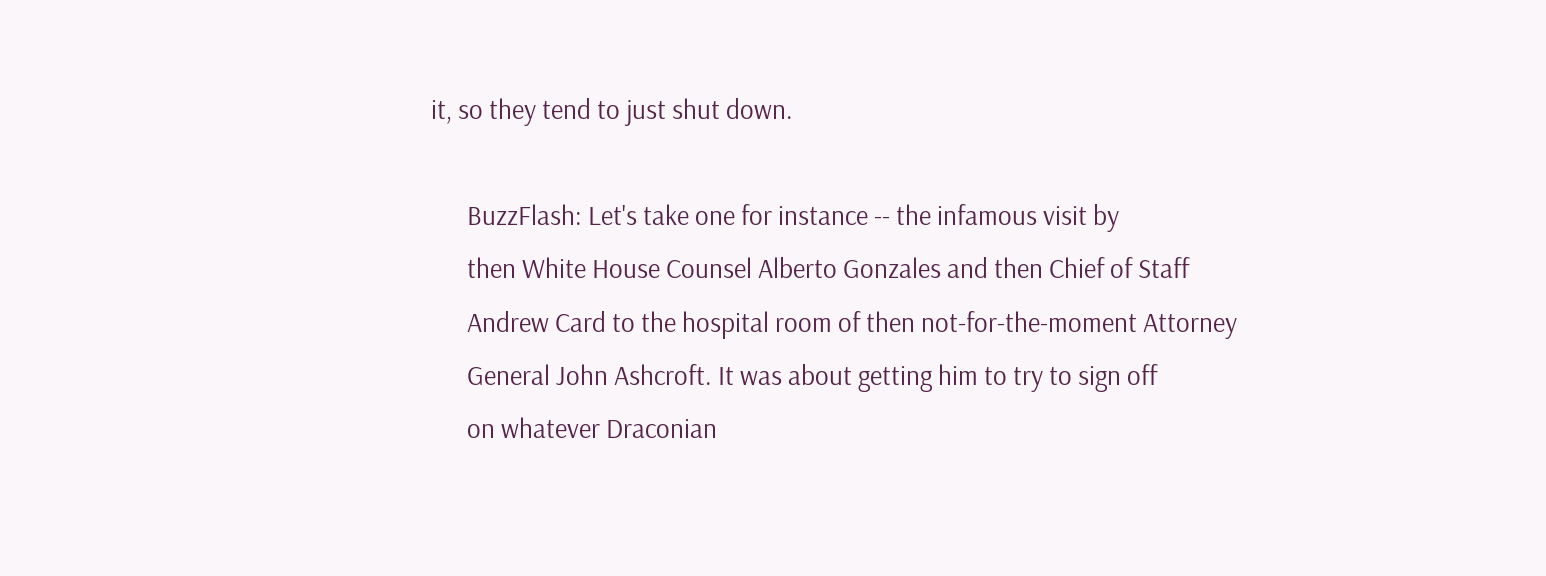it, so they tend to just shut down.

      BuzzFlash: Let's take one for instance -- the infamous visit by
      then White House Counsel Alberto Gonzales and then Chief of Staff
      Andrew Card to the hospital room of then not-for-the-moment Attorney
      General John Ashcroft. It was about getting him to try to sign off
      on whatever Draconian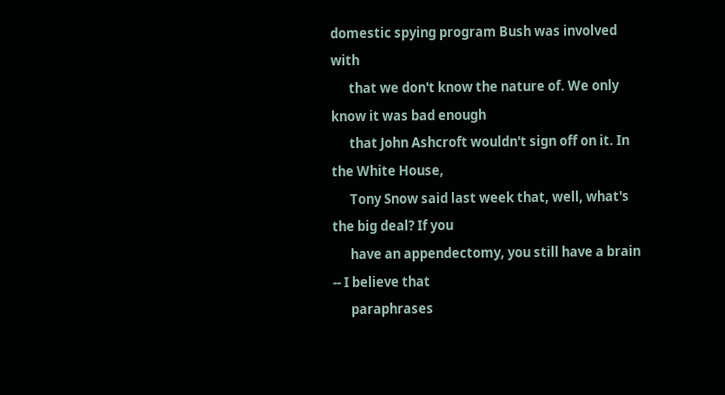domestic spying program Bush was involved with
      that we don't know the nature of. We only know it was bad enough
      that John Ashcroft wouldn't sign off on it. In the White House,
      Tony Snow said last week that, well, what's the big deal? If you
      have an appendectomy, you still have a brain -- I believe that
      paraphrases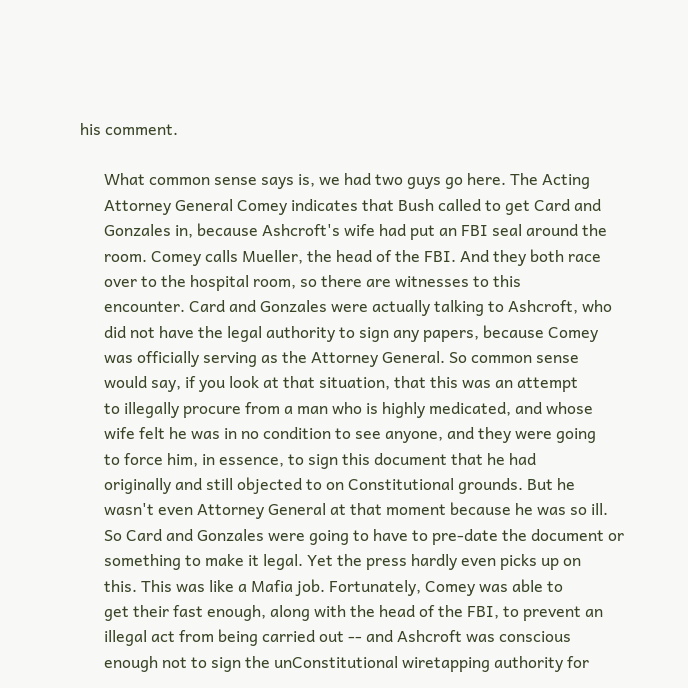his comment.

      What common sense says is, we had two guys go here. The Acting
      Attorney General Comey indicates that Bush called to get Card and
      Gonzales in, because Ashcroft's wife had put an FBI seal around the
      room. Comey calls Mueller, the head of the FBI. And they both race
      over to the hospital room, so there are witnesses to this
      encounter. Card and Gonzales were actually talking to Ashcroft, who
      did not have the legal authority to sign any papers, because Comey
      was officially serving as the Attorney General. So common sense
      would say, if you look at that situation, that this was an attempt
      to illegally procure from a man who is highly medicated, and whose
      wife felt he was in no condition to see anyone, and they were going
      to force him, in essence, to sign this document that he had
      originally and still objected to on Constitutional grounds. But he
      wasn't even Attorney General at that moment because he was so ill.
      So Card and Gonzales were going to have to pre-date the document or
      something to make it legal. Yet the press hardly even picks up on
      this. This was like a Mafia job. Fortunately, Comey was able to
      get their fast enough, along with the head of the FBI, to prevent an
      illegal act from being carried out -- and Ashcroft was conscious
      enough not to sign the unConstitutional wiretapping authority for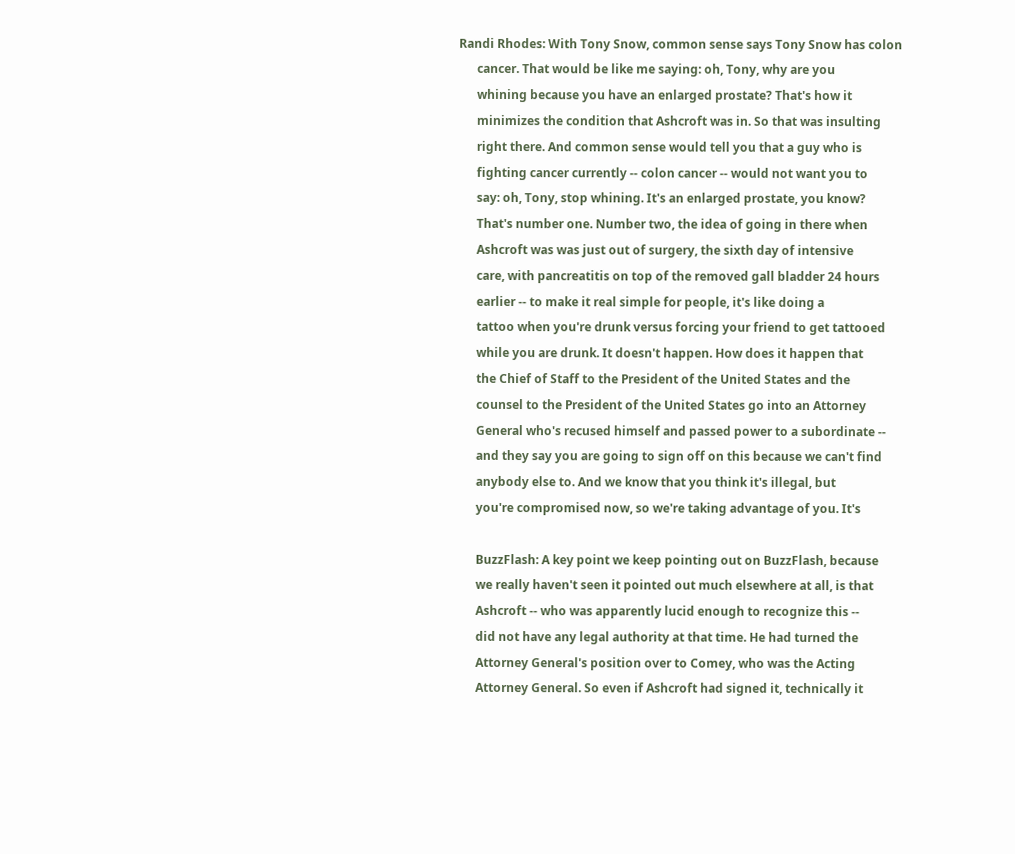Randi Rhodes: With Tony Snow, common sense says Tony Snow has colon
      cancer. That would be like me saying: oh, Tony, why are you
      whining because you have an enlarged prostate? That's how it
      minimizes the condition that Ashcroft was in. So that was insulting
      right there. And common sense would tell you that a guy who is
      fighting cancer currently -- colon cancer -- would not want you to
      say: oh, Tony, stop whining. It's an enlarged prostate, you know?
      That's number one. Number two, the idea of going in there when
      Ashcroft was was just out of surgery, the sixth day of intensive
      care, with pancreatitis on top of the removed gall bladder 24 hours
      earlier -- to make it real simple for people, it's like doing a
      tattoo when you're drunk versus forcing your friend to get tattooed
      while you are drunk. It doesn't happen. How does it happen that
      the Chief of Staff to the President of the United States and the
      counsel to the President of the United States go into an Attorney
      General who's recused himself and passed power to a subordinate --
      and they say you are going to sign off on this because we can't find
      anybody else to. And we know that you think it's illegal, but
      you're compromised now, so we're taking advantage of you. It's

      BuzzFlash: A key point we keep pointing out on BuzzFlash, because
      we really haven't seen it pointed out much elsewhere at all, is that
      Ashcroft -- who was apparently lucid enough to recognize this --
      did not have any legal authority at that time. He had turned the
      Attorney General's position over to Comey, who was the Acting
      Attorney General. So even if Ashcroft had signed it, technically it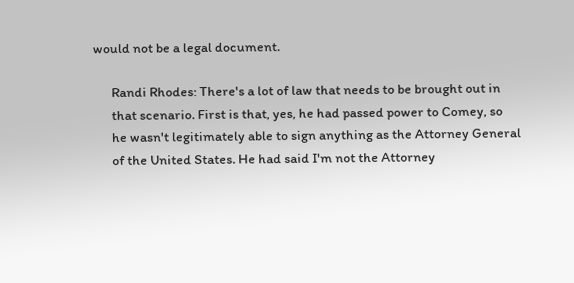would not be a legal document.

      Randi Rhodes: There's a lot of law that needs to be brought out in
      that scenario. First is that, yes, he had passed power to Comey, so
      he wasn't legitimately able to sign anything as the Attorney General
      of the United States. He had said I'm not the Attorney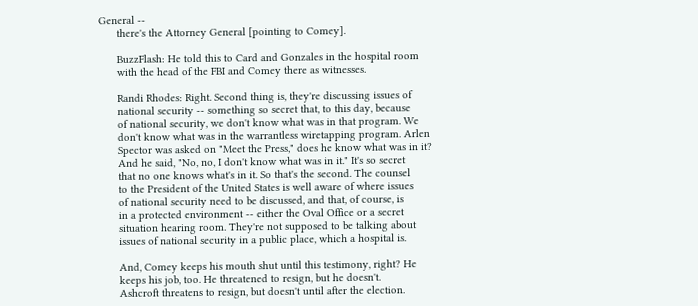General --
      there's the Attorney General [pointing to Comey].

      BuzzFlash: He told this to Card and Gonzales in the hospital room
      with the head of the FBI and Comey there as witnesses.

      Randi Rhodes: Right. Second thing is, they're discussing issues of
      national security -- something so secret that, to this day, because
      of national security, we don't know what was in that program. We
      don't know what was in the warrantless wiretapping program. Arlen
      Spector was asked on "Meet the Press," does he know what was in it?
      And he said, "No, no, I don't know what was in it." It's so secret
      that no one knows what's in it. So that's the second. The counsel
      to the President of the United States is well aware of where issues
      of national security need to be discussed, and that, of course, is
      in a protected environment -- either the Oval Office or a secret
      situation hearing room. They're not supposed to be talking about
      issues of national security in a public place, which a hospital is.

      And, Comey keeps his mouth shut until this testimony, right? He
      keeps his job, too. He threatened to resign, but he doesn't.
      Ashcroft threatens to resign, but doesn't until after the election.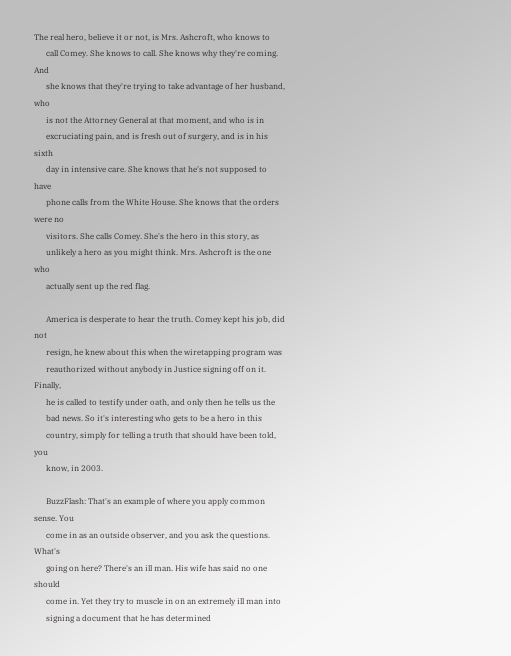The real hero, believe it or not, is Mrs. Ashcroft, who knows to
      call Comey. She knows to call. She knows why they're coming. And
      she knows that they're trying to take advantage of her husband, who
      is not the Attorney General at that moment, and who is in
      excruciating pain, and is fresh out of surgery, and is in his sixth
      day in intensive care. She knows that he's not supposed to have
      phone calls from the White House. She knows that the orders were no
      visitors. She calls Comey. She's the hero in this story, as
      unlikely a hero as you might think. Mrs. Ashcroft is the one who
      actually sent up the red flag.

      America is desperate to hear the truth. Comey kept his job, did not
      resign, he knew about this when the wiretapping program was
      reauthorized without anybody in Justice signing off on it. Finally,
      he is called to testify under oath, and only then he tells us the
      bad news. So it's interesting who gets to be a hero in this
      country, simply for telling a truth that should have been told, you
      know, in 2003.

      BuzzFlash: That's an example of where you apply common sense. You
      come in as an outside observer, and you ask the questions. What's
      going on here? There's an ill man. His wife has said no one should
      come in. Yet they try to muscle in on an extremely ill man into
      signing a document that he has determined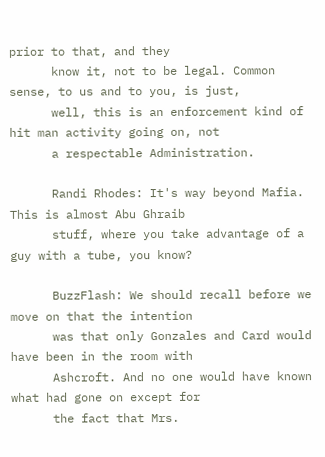prior to that, and they
      know it, not to be legal. Common sense, to us and to you, is just,
      well, this is an enforcement kind of hit man activity going on, not
      a respectable Administration.

      Randi Rhodes: It's way beyond Mafia. This is almost Abu Ghraib
      stuff, where you take advantage of a guy with a tube, you know?

      BuzzFlash: We should recall before we move on that the intention
      was that only Gonzales and Card would have been in the room with
      Ashcroft. And no one would have known what had gone on except for
      the fact that Mrs.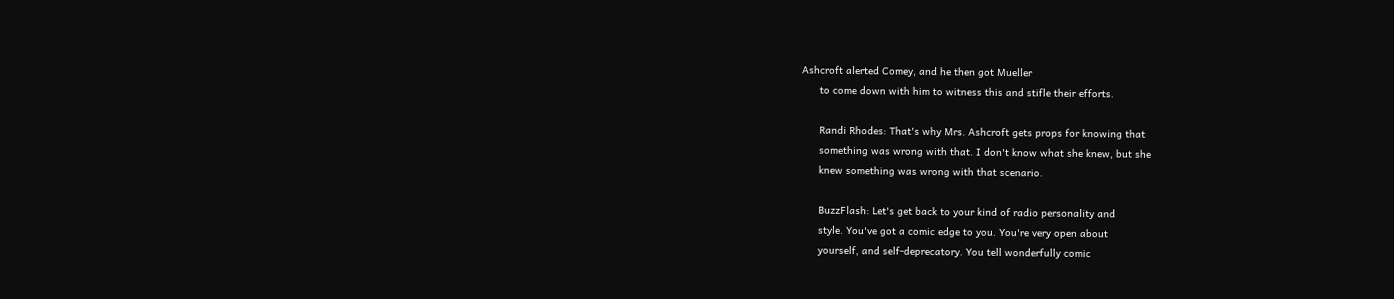Ashcroft alerted Comey, and he then got Mueller
      to come down with him to witness this and stifle their efforts.

      Randi Rhodes: That's why Mrs. Ashcroft gets props for knowing that
      something was wrong with that. I don't know what she knew, but she
      knew something was wrong with that scenario.

      BuzzFlash: Let's get back to your kind of radio personality and
      style. You've got a comic edge to you. You're very open about
      yourself, and self-deprecatory. You tell wonderfully comic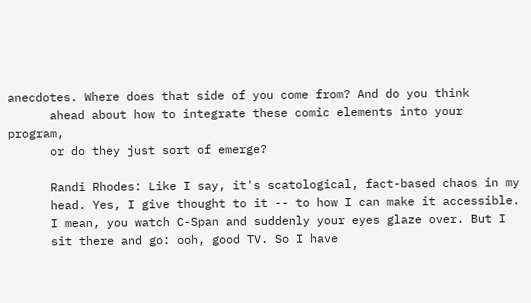anecdotes. Where does that side of you come from? And do you think
      ahead about how to integrate these comic elements into your program,
      or do they just sort of emerge?

      Randi Rhodes: Like I say, it's scatological, fact-based chaos in my
      head. Yes, I give thought to it -- to how I can make it accessible.
      I mean, you watch C-Span and suddenly your eyes glaze over. But I
      sit there and go: ooh, good TV. So I have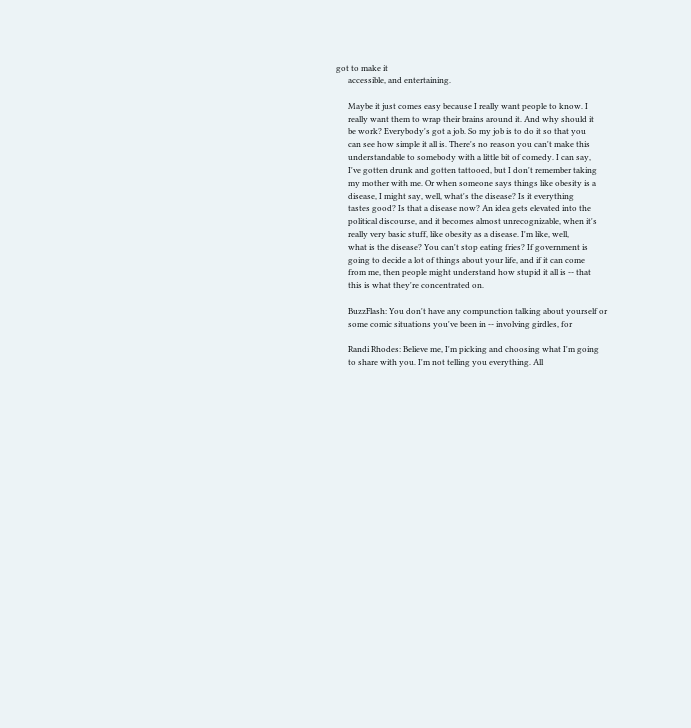got to make it
      accessible, and entertaining.

      Maybe it just comes easy because I really want people to know. I
      really want them to wrap their brains around it. And why should it
      be work? Everybody's got a job. So my job is to do it so that you
      can see how simple it all is. There's no reason you can't make this
      understandable to somebody with a little bit of comedy. I can say,
      I've gotten drunk and gotten tattooed, but I don't remember taking
      my mother with me. Or when someone says things like obesity is a
      disease, I might say, well, what's the disease? Is it everything
      tastes good? Is that a disease now? An idea gets elevated into the
      political discourse, and it becomes almost unrecognizable, when it's
      really very basic stuff, like obesity as a disease. I'm like, well,
      what is the disease? You can't stop eating fries? If government is
      going to decide a lot of things about your life, and if it can come
      from me, then people might understand how stupid it all is -- that
      this is what they're concentrated on.

      BuzzFlash: You don't have any compunction talking about yourself or
      some comic situations you've been in -- involving girdles, for

      Randi Rhodes: Believe me, I'm picking and choosing what I'm going
      to share with you. I'm not telling you everything. All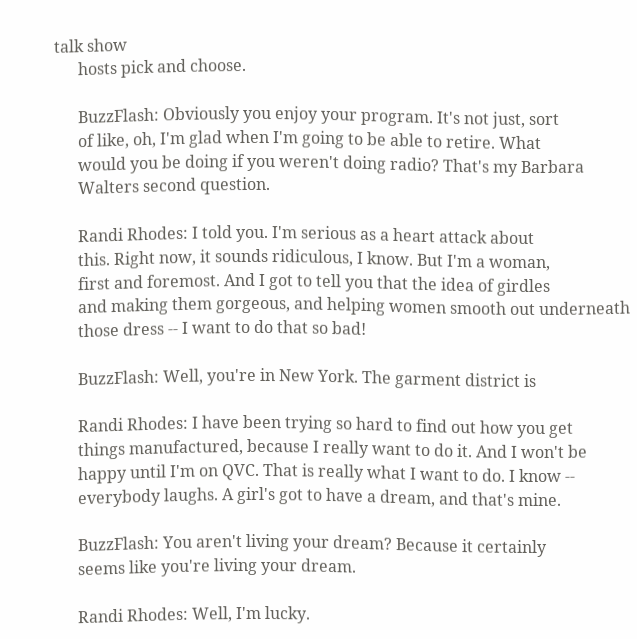talk show
      hosts pick and choose.

      BuzzFlash: Obviously you enjoy your program. It's not just, sort
      of like, oh, I'm glad when I'm going to be able to retire. What
      would you be doing if you weren't doing radio? That's my Barbara
      Walters second question.

      Randi Rhodes: I told you. I'm serious as a heart attack about
      this. Right now, it sounds ridiculous, I know. But I'm a woman,
      first and foremost. And I got to tell you that the idea of girdles
      and making them gorgeous, and helping women smooth out underneath
      those dress -- I want to do that so bad!

      BuzzFlash: Well, you're in New York. The garment district is

      Randi Rhodes: I have been trying so hard to find out how you get
      things manufactured, because I really want to do it. And I won't be
      happy until I'm on QVC. That is really what I want to do. I know --
      everybody laughs. A girl's got to have a dream, and that's mine.

      BuzzFlash: You aren't living your dream? Because it certainly
      seems like you're living your dream.

      Randi Rhodes: Well, I'm lucky.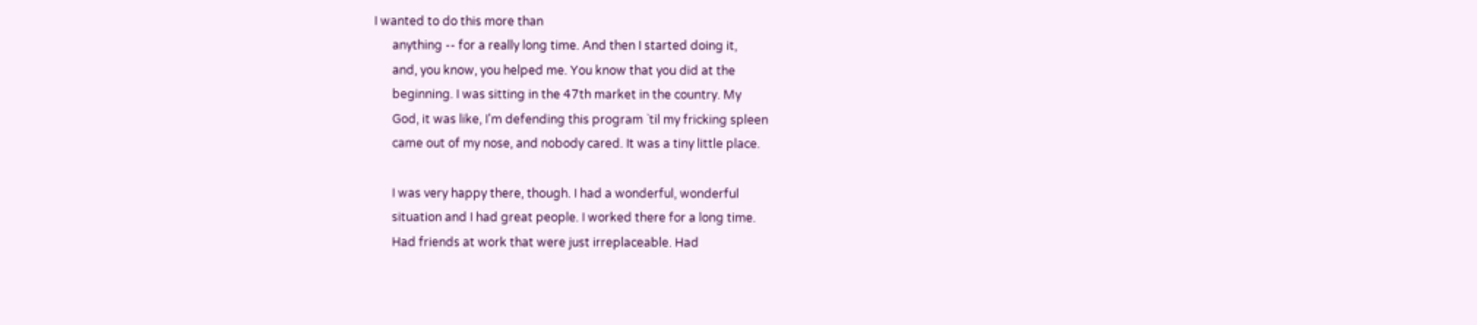I wanted to do this more than
      anything -- for a really long time. And then I started doing it,
      and, you know, you helped me. You know that you did at the
      beginning. I was sitting in the 47th market in the country. My
      God, it was like, I'm defending this program `til my fricking spleen
      came out of my nose, and nobody cared. It was a tiny little place.

      I was very happy there, though. I had a wonderful, wonderful
      situation and I had great people. I worked there for a long time.
      Had friends at work that were just irreplaceable. Had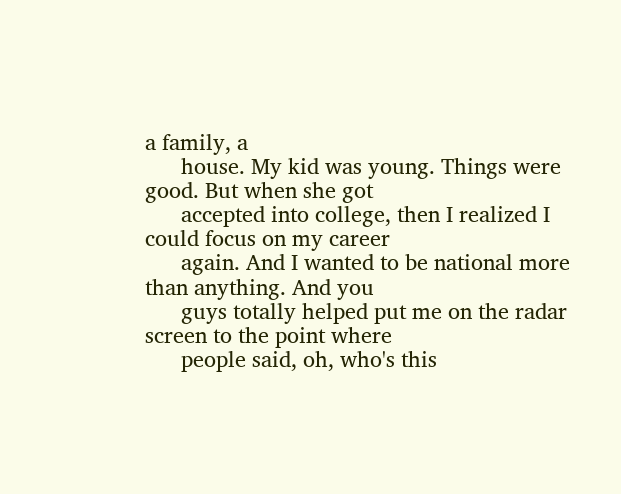a family, a
      house. My kid was young. Things were good. But when she got
      accepted into college, then I realized I could focus on my career
      again. And I wanted to be national more than anything. And you
      guys totally helped put me on the radar screen to the point where
      people said, oh, who's this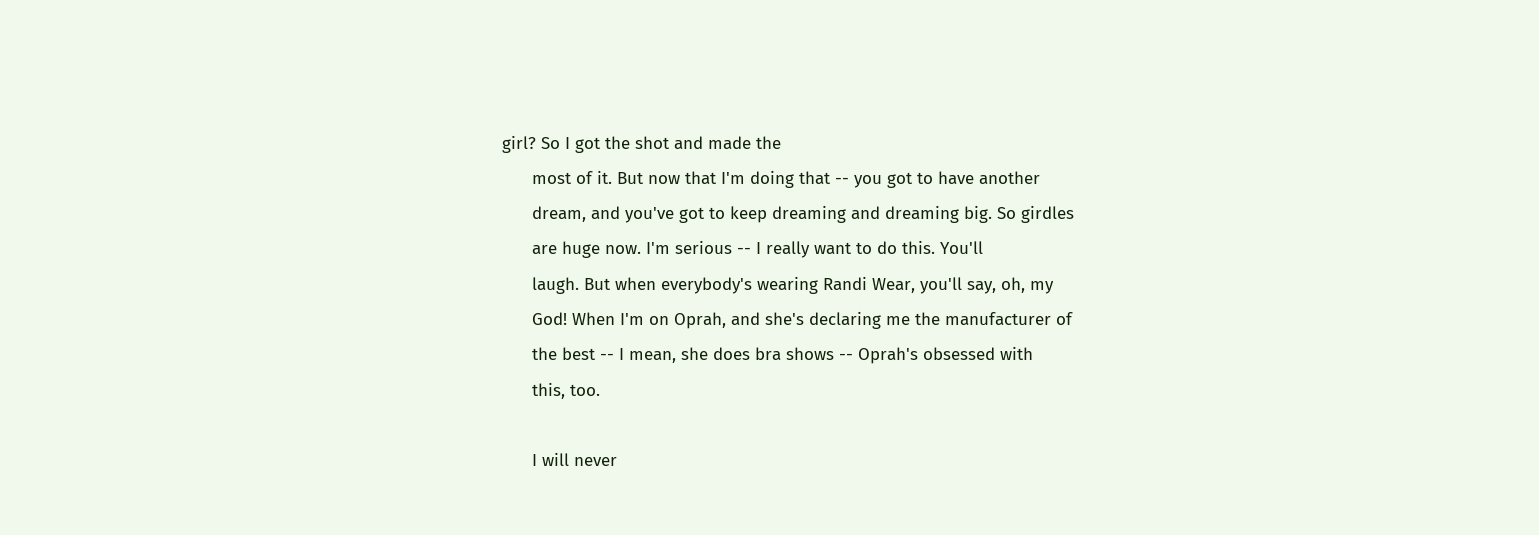girl? So I got the shot and made the
      most of it. But now that I'm doing that -- you got to have another
      dream, and you've got to keep dreaming and dreaming big. So girdles
      are huge now. I'm serious -- I really want to do this. You'll
      laugh. But when everybody's wearing Randi Wear, you'll say, oh, my
      God! When I'm on Oprah, and she's declaring me the manufacturer of
      the best -- I mean, she does bra shows -- Oprah's obsessed with
      this, too.

      I will never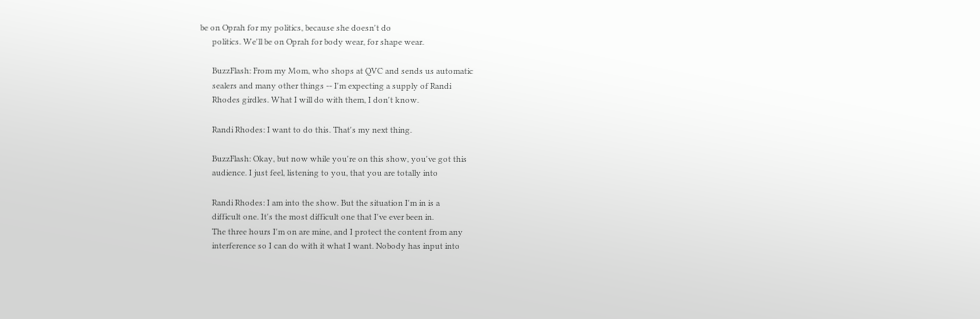be on Oprah for my politics, because she doesn't do
      politics. We'll be on Oprah for body wear, for shape wear.

      BuzzFlash: From my Mom, who shops at QVC and sends us automatic
      sealers and many other things -- I'm expecting a supply of Randi
      Rhodes girdles. What I will do with them, I don't know.

      Randi Rhodes: I want to do this. That's my next thing.

      BuzzFlash: Okay, but now while you're on this show, you've got this
      audience. I just feel, listening to you, that you are totally into

      Randi Rhodes: I am into the show. But the situation I'm in is a
      difficult one. It's the most difficult one that I've ever been in.
      The three hours I'm on are mine, and I protect the content from any
      interference so I can do with it what I want. Nobody has input into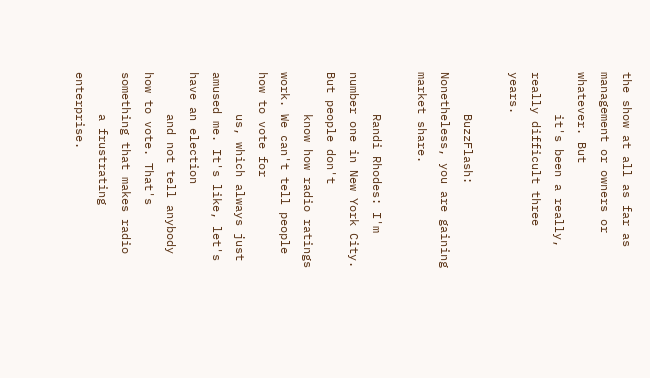the show at all as far as management or owners or whatever. But
      it's been a really, really difficult three years.

      BuzzFlash: Nonetheless, you are gaining market share.

      Randi Rhodes: I'm number one in New York City. But people don't
      know how radio ratings work. We can't tell people how to vote for
      us, which always just amused me. It's like, let's have an election
      and not tell anybody how to vote. That's something that makes radio
      a frustrating enterprise.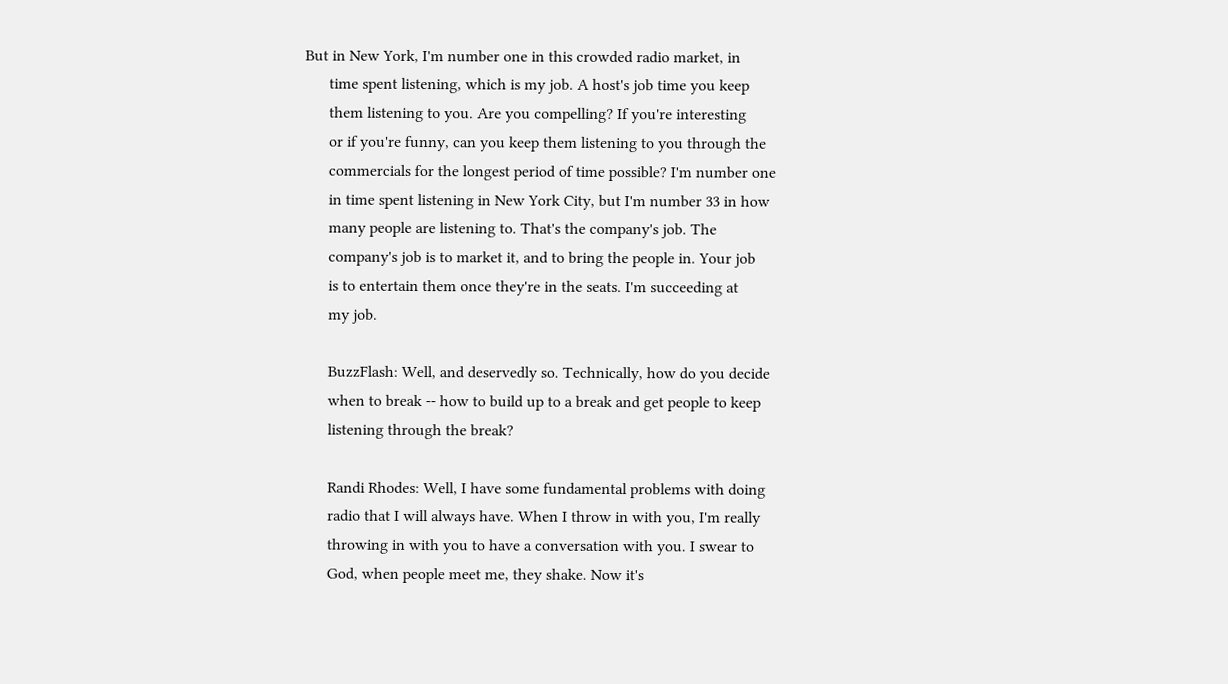But in New York, I'm number one in this crowded radio market, in
      time spent listening, which is my job. A host's job time you keep
      them listening to you. Are you compelling? If you're interesting
      or if you're funny, can you keep them listening to you through the
      commercials for the longest period of time possible? I'm number one
      in time spent listening in New York City, but I'm number 33 in how
      many people are listening to. That's the company's job. The
      company's job is to market it, and to bring the people in. Your job
      is to entertain them once they're in the seats. I'm succeeding at
      my job.

      BuzzFlash: Well, and deservedly so. Technically, how do you decide
      when to break -- how to build up to a break and get people to keep
      listening through the break?

      Randi Rhodes: Well, I have some fundamental problems with doing
      radio that I will always have. When I throw in with you, I'm really
      throwing in with you to have a conversation with you. I swear to
      God, when people meet me, they shake. Now it's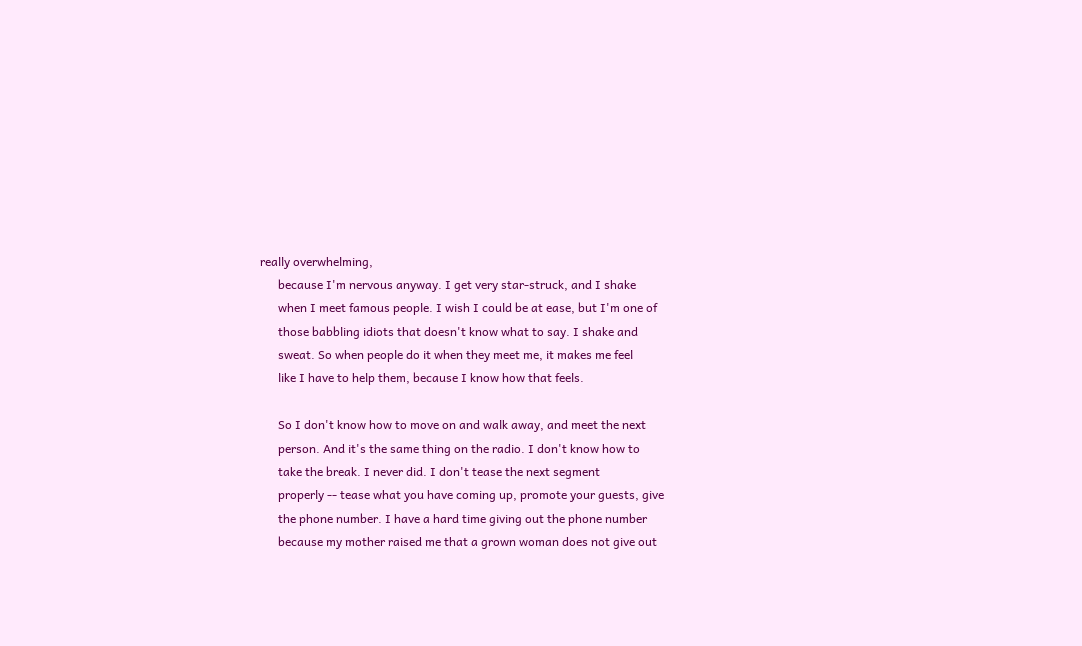really overwhelming,
      because I'm nervous anyway. I get very star-struck, and I shake
      when I meet famous people. I wish I could be at ease, but I'm one of
      those babbling idiots that doesn't know what to say. I shake and
      sweat. So when people do it when they meet me, it makes me feel
      like I have to help them, because I know how that feels.

      So I don't know how to move on and walk away, and meet the next
      person. And it's the same thing on the radio. I don't know how to
      take the break. I never did. I don't tease the next segment
      properly -- tease what you have coming up, promote your guests, give
      the phone number. I have a hard time giving out the phone number
      because my mother raised me that a grown woman does not give out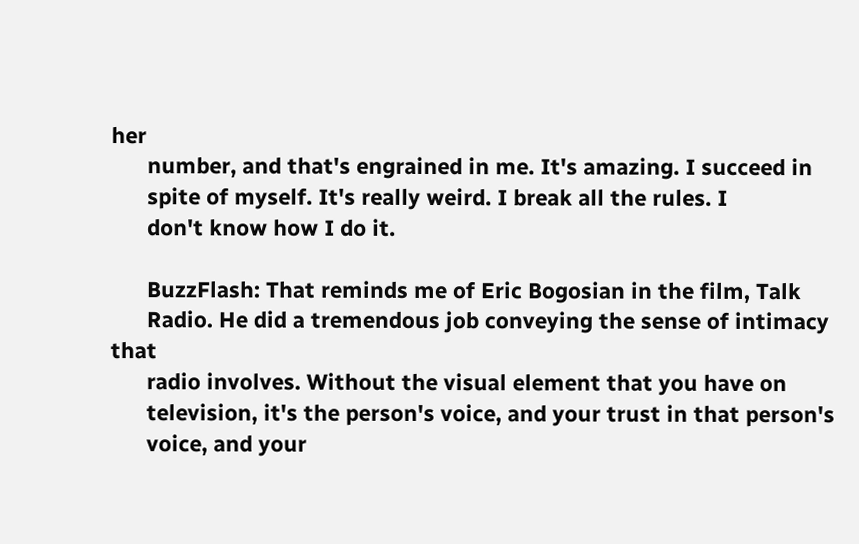her
      number, and that's engrained in me. It's amazing. I succeed in
      spite of myself. It's really weird. I break all the rules. I
      don't know how I do it.

      BuzzFlash: That reminds me of Eric Bogosian in the film, Talk
      Radio. He did a tremendous job conveying the sense of intimacy that
      radio involves. Without the visual element that you have on
      television, it's the person's voice, and your trust in that person's
      voice, and your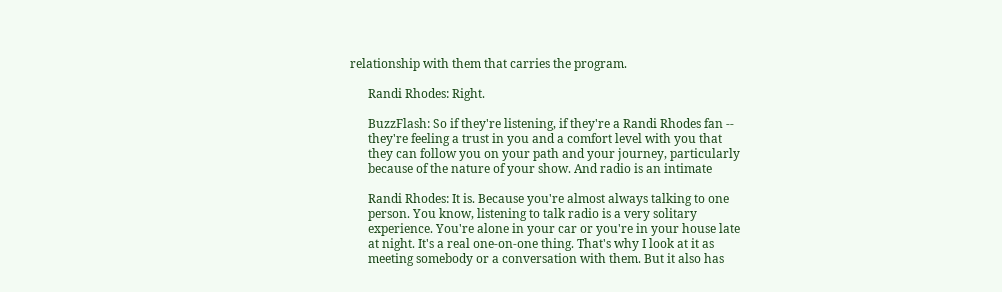relationship with them that carries the program.

      Randi Rhodes: Right.

      BuzzFlash: So if they're listening, if they're a Randi Rhodes fan --
      they're feeling a trust in you and a comfort level with you that
      they can follow you on your path and your journey, particularly
      because of the nature of your show. And radio is an intimate

      Randi Rhodes: It is. Because you're almost always talking to one
      person. You know, listening to talk radio is a very solitary
      experience. You're alone in your car or you're in your house late
      at night. It's a real one-on-one thing. That's why I look at it as
      meeting somebody or a conversation with them. But it also has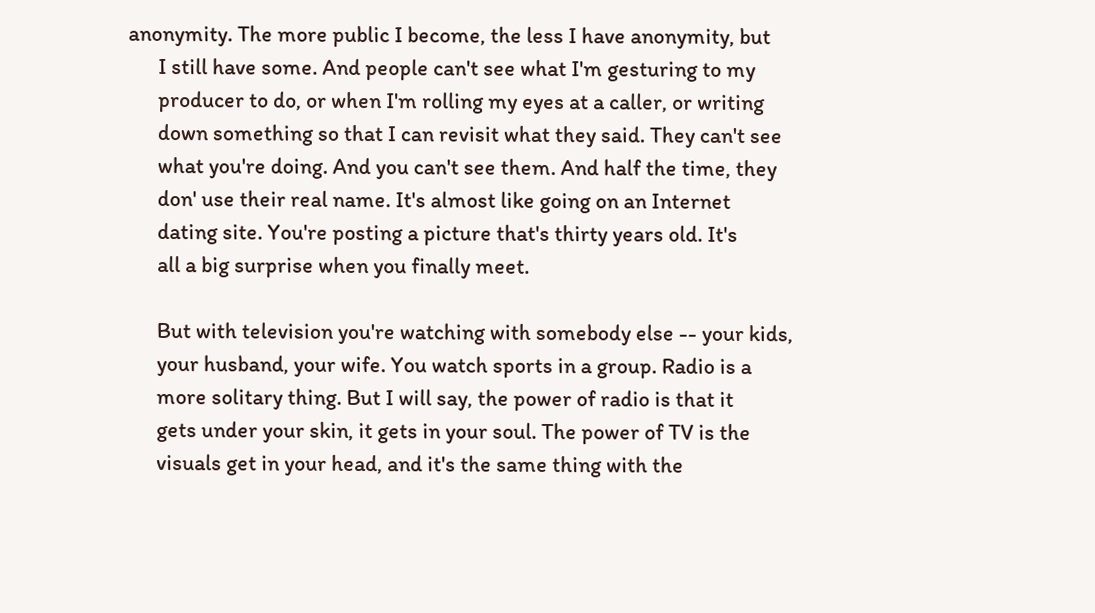anonymity. The more public I become, the less I have anonymity, but
      I still have some. And people can't see what I'm gesturing to my
      producer to do, or when I'm rolling my eyes at a caller, or writing
      down something so that I can revisit what they said. They can't see
      what you're doing. And you can't see them. And half the time, they
      don' use their real name. It's almost like going on an Internet
      dating site. You're posting a picture that's thirty years old. It's
      all a big surprise when you finally meet.

      But with television you're watching with somebody else -- your kids,
      your husband, your wife. You watch sports in a group. Radio is a
      more solitary thing. But I will say, the power of radio is that it
      gets under your skin, it gets in your soul. The power of TV is the
      visuals get in your head, and it's the same thing with the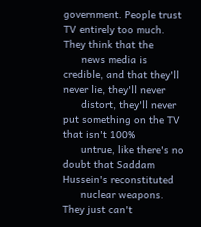government. People trust TV entirely too much. They think that the
      news media is credible, and that they'll never lie, they'll never
      distort, they'll never put something on the TV that isn't 100%
      untrue, like there's no doubt that Saddam Hussein's reconstituted
      nuclear weapons. They just can't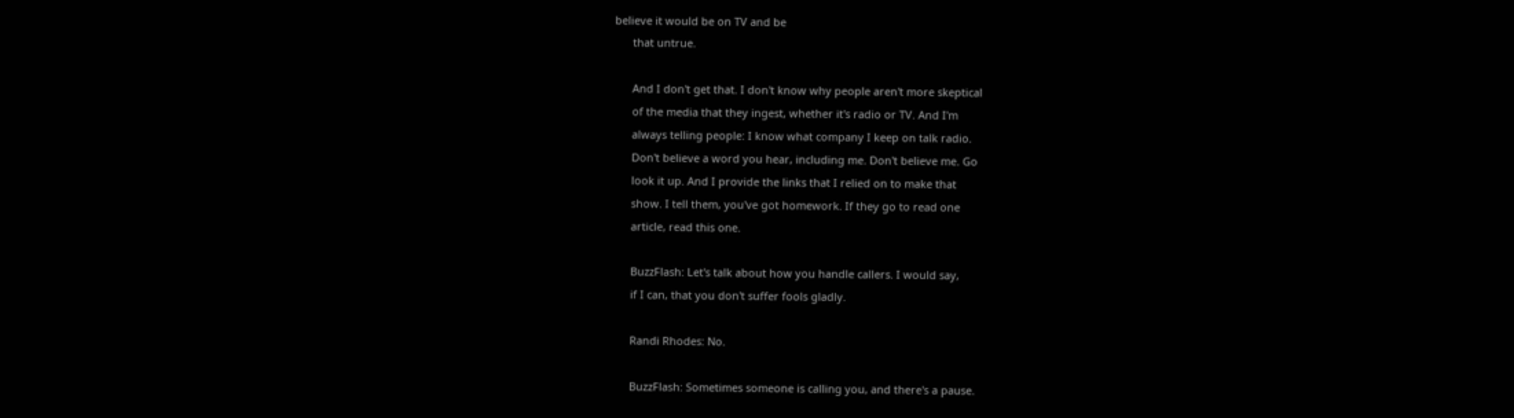believe it would be on TV and be
      that untrue.

      And I don't get that. I don't know why people aren't more skeptical
      of the media that they ingest, whether it's radio or TV. And I'm
      always telling people: I know what company I keep on talk radio.
      Don't believe a word you hear, including me. Don't believe me. Go
      look it up. And I provide the links that I relied on to make that
      show. I tell them, you've got homework. If they go to read one
      article, read this one.

      BuzzFlash: Let's talk about how you handle callers. I would say,
      if I can, that you don't suffer fools gladly.

      Randi Rhodes: No.

      BuzzFlash: Sometimes someone is calling you, and there's a pause.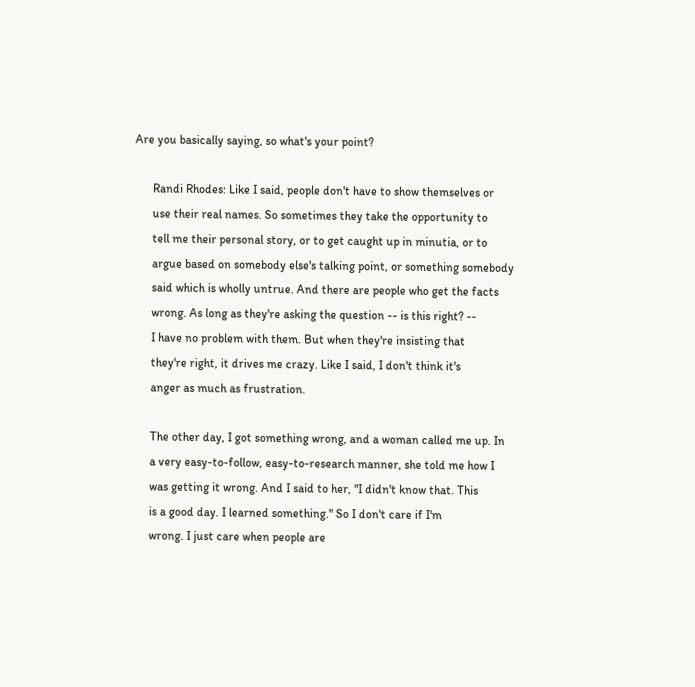Are you basically saying, so what's your point?

      Randi Rhodes: Like I said, people don't have to show themselves or
      use their real names. So sometimes they take the opportunity to
      tell me their personal story, or to get caught up in minutia, or to
      argue based on somebody else's talking point, or something somebody
      said which is wholly untrue. And there are people who get the facts
      wrong. As long as they're asking the question -- is this right? --
      I have no problem with them. But when they're insisting that
      they're right, it drives me crazy. Like I said, I don't think it's
      anger as much as frustration.

      The other day, I got something wrong, and a woman called me up. In
      a very easy-to-follow, easy-to-research manner, she told me how I
      was getting it wrong. And I said to her, "I didn't know that. This
      is a good day. I learned something." So I don't care if I'm
      wrong. I just care when people are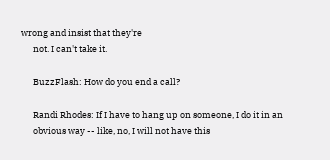wrong and insist that they're
      not. I can't take it.

      BuzzFlash: How do you end a call?

      Randi Rhodes: If I have to hang up on someone, I do it in an
      obvious way -- like, no, I will not have this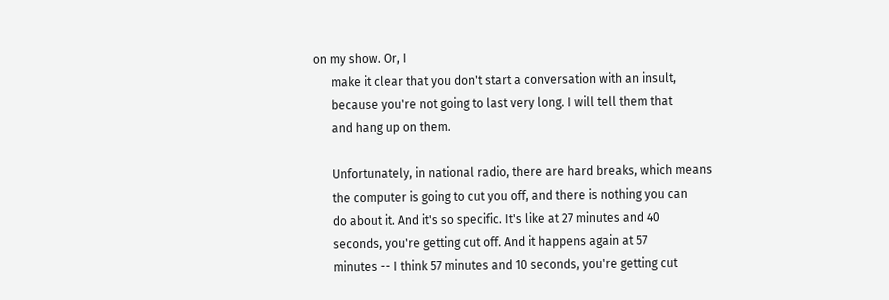on my show. Or, I
      make it clear that you don't start a conversation with an insult,
      because you're not going to last very long. I will tell them that
      and hang up on them.

      Unfortunately, in national radio, there are hard breaks, which means
      the computer is going to cut you off, and there is nothing you can
      do about it. And it's so specific. It's like at 27 minutes and 40
      seconds, you're getting cut off. And it happens again at 57
      minutes -- I think 57 minutes and 10 seconds, you're getting cut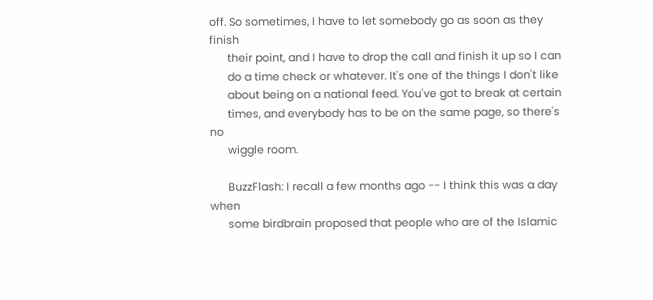off. So sometimes, I have to let somebody go as soon as they finish
      their point, and I have to drop the call and finish it up so I can
      do a time check or whatever. It's one of the things I don't like
      about being on a national feed. You've got to break at certain
      times, and everybody has to be on the same page, so there's no
      wiggle room.

      BuzzFlash: I recall a few months ago -- I think this was a day when
      some birdbrain proposed that people who are of the Islamic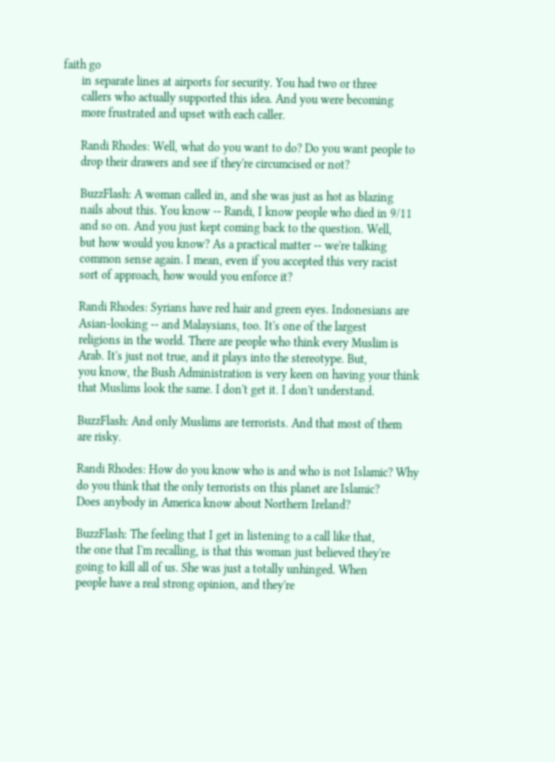faith go
      in separate lines at airports for security. You had two or three
      callers who actually supported this idea. And you were becoming
      more frustrated and upset with each caller.

      Randi Rhodes: Well, what do you want to do? Do you want people to
      drop their drawers and see if they're circumcised or not?

      BuzzFlash: A woman called in, and she was just as hot as blazing
      nails about this. You know -- Randi, I know people who died in 9/11
      and so on. And you just kept coming back to the question. Well,
      but how would you know? As a practical matter -- we're talking
      common sense again. I mean, even if you accepted this very racist
      sort of approach, how would you enforce it?

      Randi Rhodes: Syrians have red hair and green eyes. Indonesians are
      Asian-looking -- and Malaysians, too. It's one of the largest
      religions in the world. There are people who think every Muslim is
      Arab. It's just not true, and it plays into the stereotype. But,
      you know, the Bush Administration is very keen on having your think
      that Muslims look the same. I don't get it. I don't understand.

      BuzzFlash: And only Muslims are terrorists. And that most of them
      are risky.

      Randi Rhodes: How do you know who is and who is not Islamic? Why
      do you think that the only terrorists on this planet are Islamic?
      Does anybody in America know about Northern Ireland?

      BuzzFlash: The feeling that I get in listening to a call like that,
      the one that I'm recalling, is that this woman just believed they're
      going to kill all of us. She was just a totally unhinged. When
      people have a real strong opinion, and they're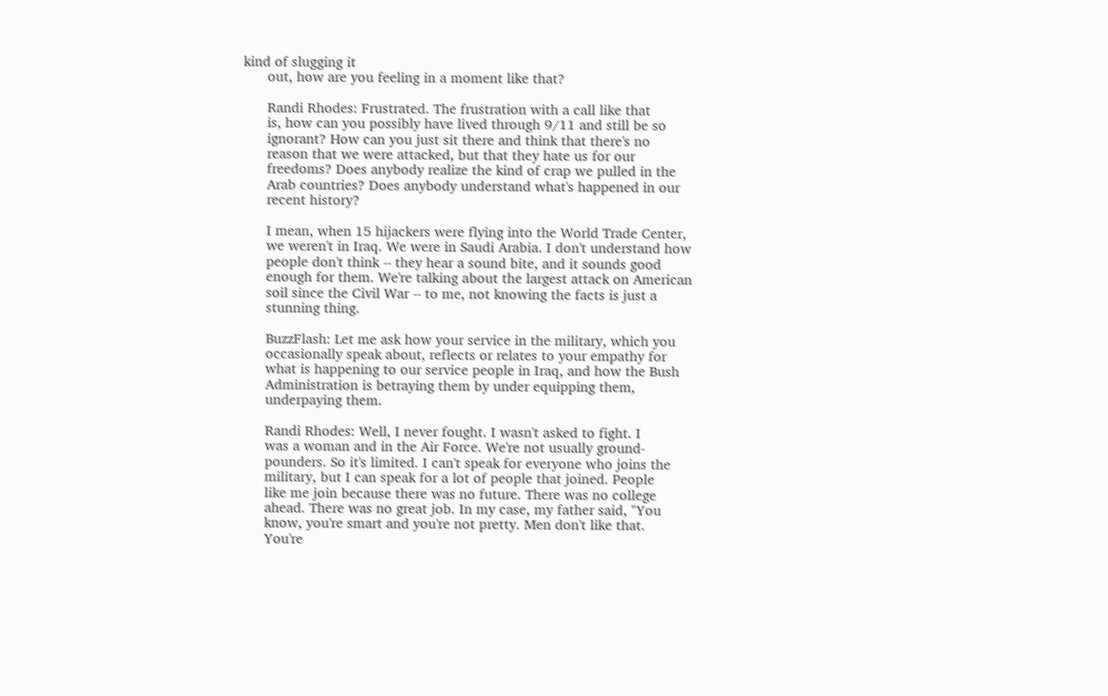kind of slugging it
      out, how are you feeling in a moment like that?

      Randi Rhodes: Frustrated. The frustration with a call like that
      is, how can you possibly have lived through 9/11 and still be so
      ignorant? How can you just sit there and think that there's no
      reason that we were attacked, but that they hate us for our
      freedoms? Does anybody realize the kind of crap we pulled in the
      Arab countries? Does anybody understand what's happened in our
      recent history?

      I mean, when 15 hijackers were flying into the World Trade Center,
      we weren't in Iraq. We were in Saudi Arabia. I don't understand how
      people don't think -- they hear a sound bite, and it sounds good
      enough for them. We're talking about the largest attack on American
      soil since the Civil War -- to me, not knowing the facts is just a
      stunning thing.

      BuzzFlash: Let me ask how your service in the military, which you
      occasionally speak about, reflects or relates to your empathy for
      what is happening to our service people in Iraq, and how the Bush
      Administration is betraying them by under equipping them,
      underpaying them.

      Randi Rhodes: Well, I never fought. I wasn't asked to fight. I
      was a woman and in the Air Force. We're not usually ground-
      pounders. So it's limited. I can't speak for everyone who joins the
      military, but I can speak for a lot of people that joined. People
      like me join because there was no future. There was no college
      ahead. There was no great job. In my case, my father said, "You
      know, you're smart and you're not pretty. Men don't like that.
      You're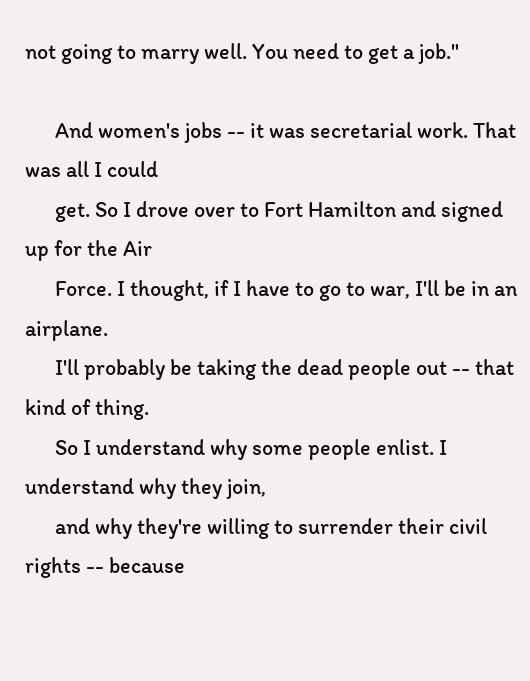not going to marry well. You need to get a job."

      And women's jobs -- it was secretarial work. That was all I could
      get. So I drove over to Fort Hamilton and signed up for the Air
      Force. I thought, if I have to go to war, I'll be in an airplane.
      I'll probably be taking the dead people out -- that kind of thing.
      So I understand why some people enlist. I understand why they join,
      and why they're willing to surrender their civil rights -- because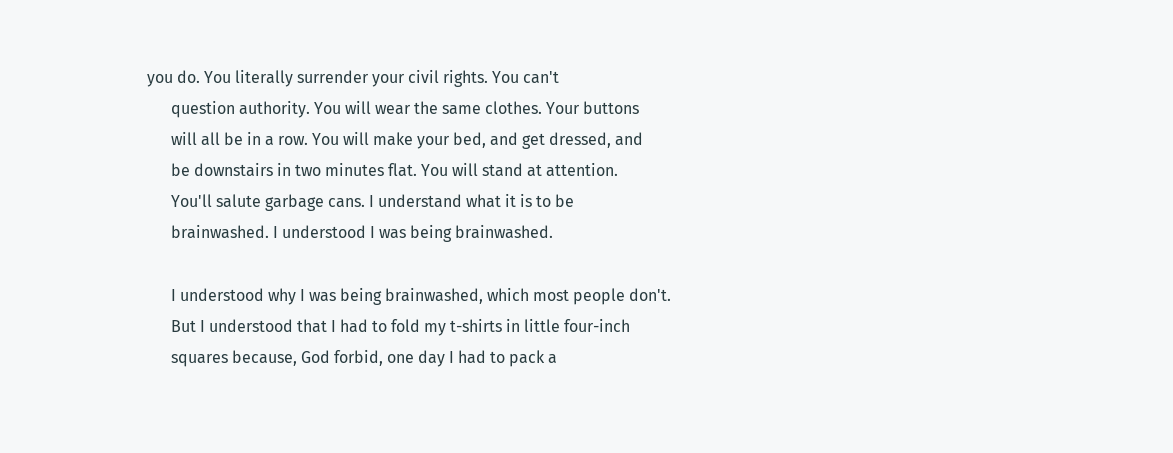you do. You literally surrender your civil rights. You can't
      question authority. You will wear the same clothes. Your buttons
      will all be in a row. You will make your bed, and get dressed, and
      be downstairs in two minutes flat. You will stand at attention.
      You'll salute garbage cans. I understand what it is to be
      brainwashed. I understood I was being brainwashed.

      I understood why I was being brainwashed, which most people don't.
      But I understood that I had to fold my t-shirts in little four-inch
      squares because, God forbid, one day I had to pack a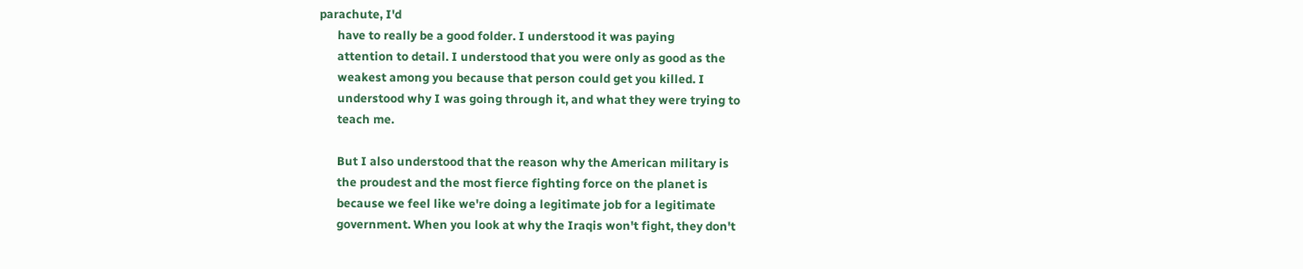parachute, I'd
      have to really be a good folder. I understood it was paying
      attention to detail. I understood that you were only as good as the
      weakest among you because that person could get you killed. I
      understood why I was going through it, and what they were trying to
      teach me.

      But I also understood that the reason why the American military is
      the proudest and the most fierce fighting force on the planet is
      because we feel like we're doing a legitimate job for a legitimate
      government. When you look at why the Iraqis won't fight, they don't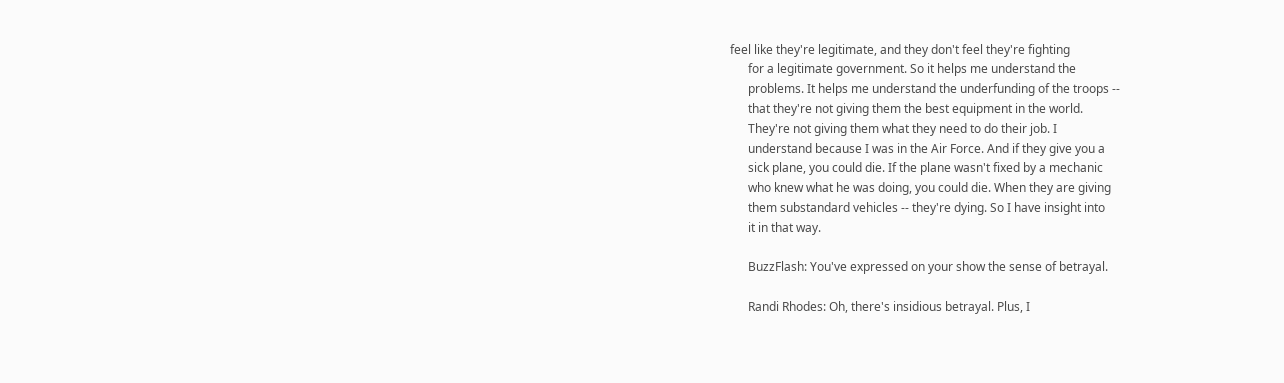feel like they're legitimate, and they don't feel they're fighting
      for a legitimate government. So it helps me understand the
      problems. It helps me understand the underfunding of the troops --
      that they're not giving them the best equipment in the world.
      They're not giving them what they need to do their job. I
      understand because I was in the Air Force. And if they give you a
      sick plane, you could die. If the plane wasn't fixed by a mechanic
      who knew what he was doing, you could die. When they are giving
      them substandard vehicles -- they're dying. So I have insight into
      it in that way.

      BuzzFlash: You've expressed on your show the sense of betrayal.

      Randi Rhodes: Oh, there's insidious betrayal. Plus, I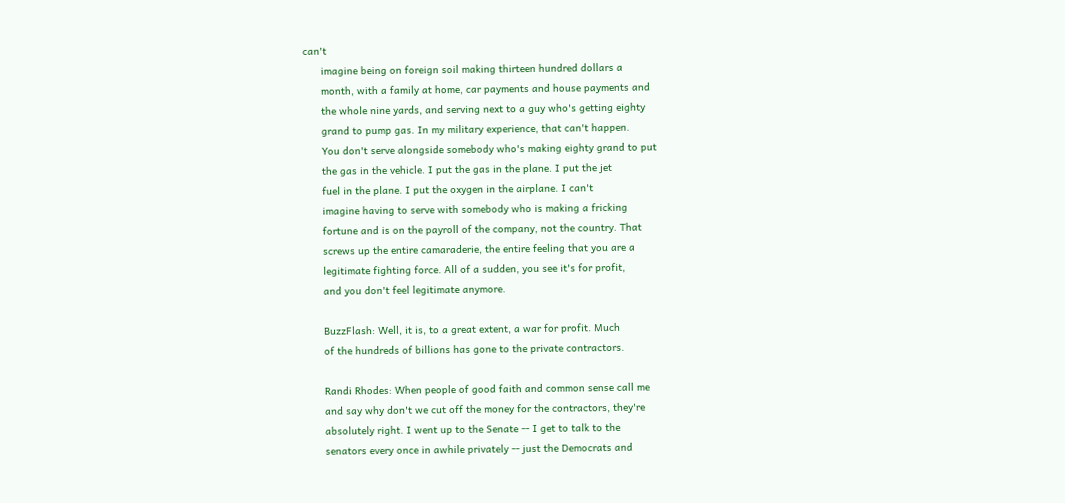can't
      imagine being on foreign soil making thirteen hundred dollars a
      month, with a family at home, car payments and house payments and
      the whole nine yards, and serving next to a guy who's getting eighty
      grand to pump gas. In my military experience, that can't happen.
      You don't serve alongside somebody who's making eighty grand to put
      the gas in the vehicle. I put the gas in the plane. I put the jet
      fuel in the plane. I put the oxygen in the airplane. I can't
      imagine having to serve with somebody who is making a fricking
      fortune and is on the payroll of the company, not the country. That
      screws up the entire camaraderie, the entire feeling that you are a
      legitimate fighting force. All of a sudden, you see it's for profit,
      and you don't feel legitimate anymore.

      BuzzFlash: Well, it is, to a great extent, a war for profit. Much
      of the hundreds of billions has gone to the private contractors.

      Randi Rhodes: When people of good faith and common sense call me
      and say why don't we cut off the money for the contractors, they're
      absolutely right. I went up to the Senate -- I get to talk to the
      senators every once in awhile privately -- just the Democrats and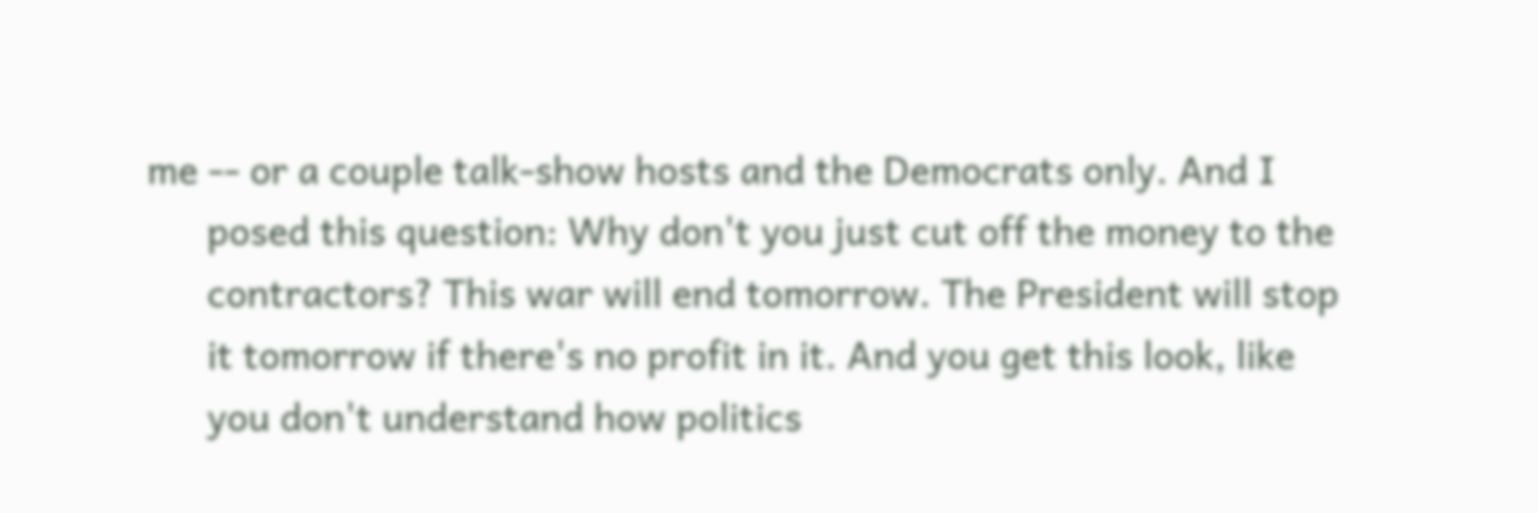me -- or a couple talk-show hosts and the Democrats only. And I
      posed this question: Why don't you just cut off the money to the
      contractors? This war will end tomorrow. The President will stop
      it tomorrow if there's no profit in it. And you get this look, like
      you don't understand how politics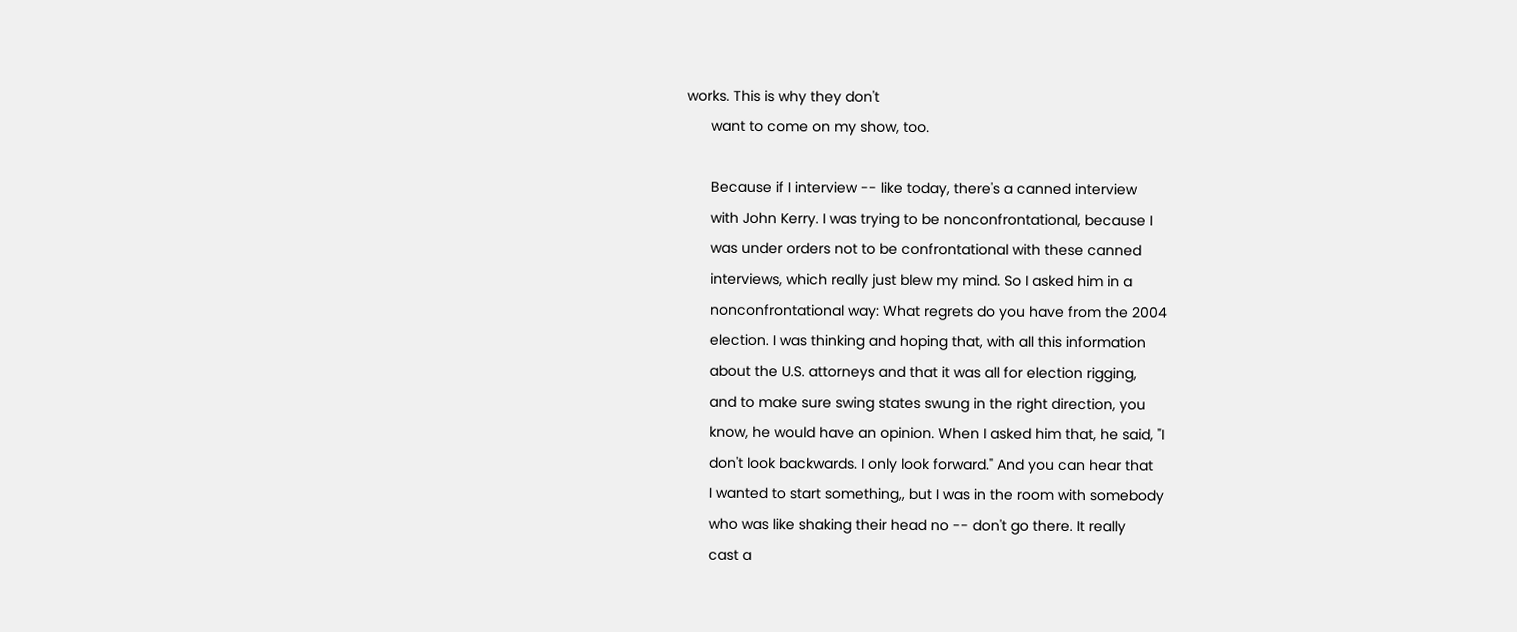works. This is why they don't
      want to come on my show, too.

      Because if I interview -- like today, there's a canned interview
      with John Kerry. I was trying to be nonconfrontational, because I
      was under orders not to be confrontational with these canned
      interviews, which really just blew my mind. So I asked him in a
      nonconfrontational way: What regrets do you have from the 2004
      election. I was thinking and hoping that, with all this information
      about the U.S. attorneys and that it was all for election rigging,
      and to make sure swing states swung in the right direction, you
      know, he would have an opinion. When I asked him that, he said, "I
      don't look backwards. I only look forward." And you can hear that
      I wanted to start something,, but I was in the room with somebody
      who was like shaking their head no -- don't go there. It really
      cast a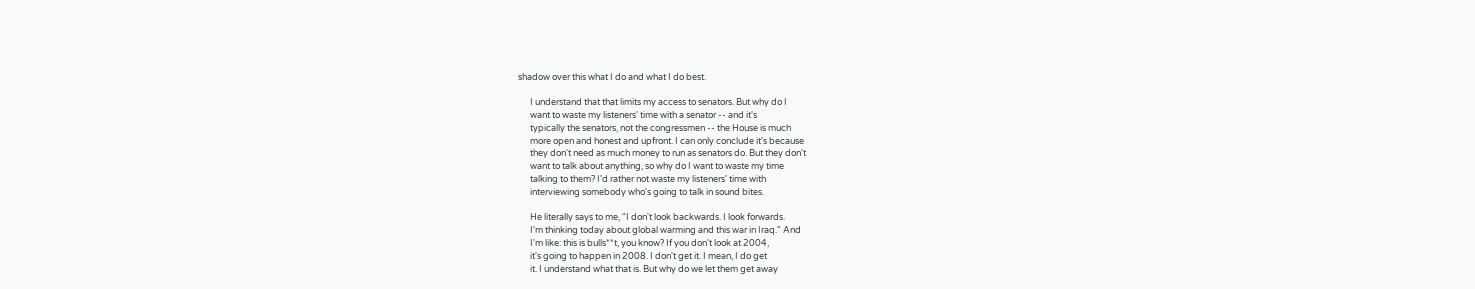shadow over this what I do and what I do best.

      I understand that that limits my access to senators. But why do I
      want to waste my listeners' time with a senator -- and it's
      typically the senators, not the congressmen -- the House is much
      more open and honest and upfront. I can only conclude it's because
      they don't need as much money to run as senators do. But they don't
      want to talk about anything, so why do I want to waste my time
      talking to them? I'd rather not waste my listeners' time with
      interviewing somebody who's going to talk in sound bites.

      He literally says to me, "I don't look backwards. I look forwards.
      I'm thinking today about global warming and this war in Iraq." And
      I'm like: this is bulls**t, you know? If you don't look at 2004,
      it's going to happen in 2008. I don't get it. I mean, I do get
      it. I understand what that is. But why do we let them get away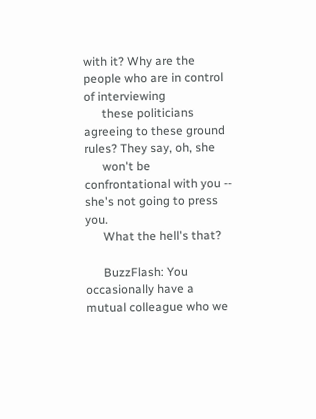with it? Why are the people who are in control of interviewing
      these politicians agreeing to these ground rules? They say, oh, she
      won't be confrontational with you -- she's not going to press you.
      What the hell's that?

      BuzzFlash: You occasionally have a mutual colleague who we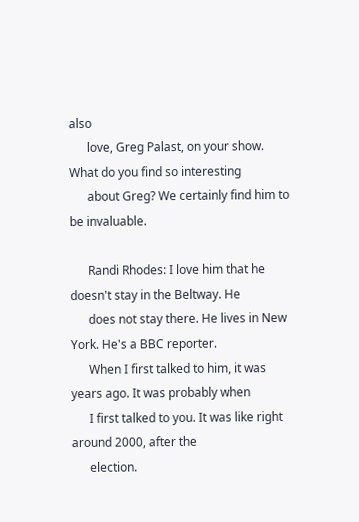also
      love, Greg Palast, on your show. What do you find so interesting
      about Greg? We certainly find him to be invaluable.

      Randi Rhodes: I love him that he doesn't stay in the Beltway. He
      does not stay there. He lives in New York. He's a BBC reporter.
      When I first talked to him, it was years ago. It was probably when
      I first talked to you. It was like right around 2000, after the
      election.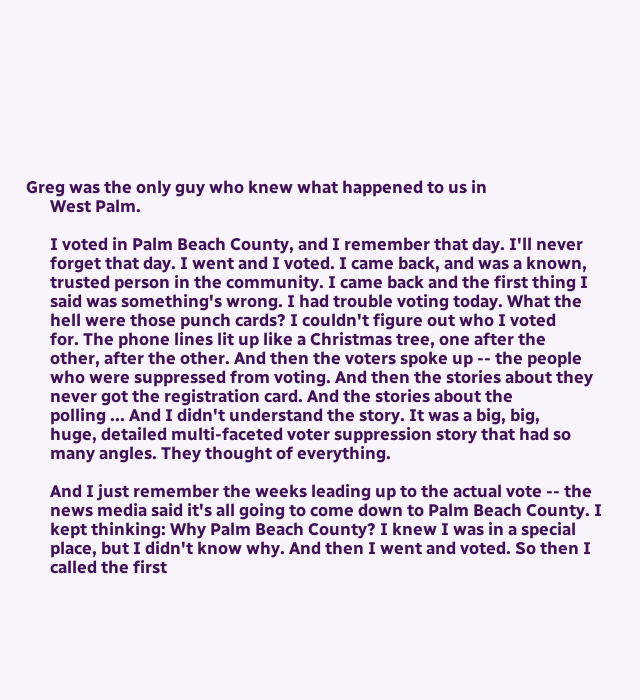Greg was the only guy who knew what happened to us in
      West Palm.

      I voted in Palm Beach County, and I remember that day. I'll never
      forget that day. I went and I voted. I came back, and was a known,
      trusted person in the community. I came back and the first thing I
      said was something's wrong. I had trouble voting today. What the
      hell were those punch cards? I couldn't figure out who I voted
      for. The phone lines lit up like a Christmas tree, one after the
      other, after the other. And then the voters spoke up -- the people
      who were suppressed from voting. And then the stories about they
      never got the registration card. And the stories about the
      polling ... And I didn't understand the story. It was a big, big,
      huge, detailed multi-faceted voter suppression story that had so
      many angles. They thought of everything.

      And I just remember the weeks leading up to the actual vote -- the
      news media said it's all going to come down to Palm Beach County. I
      kept thinking: Why Palm Beach County? I knew I was in a special
      place, but I didn't know why. And then I went and voted. So then I
      called the first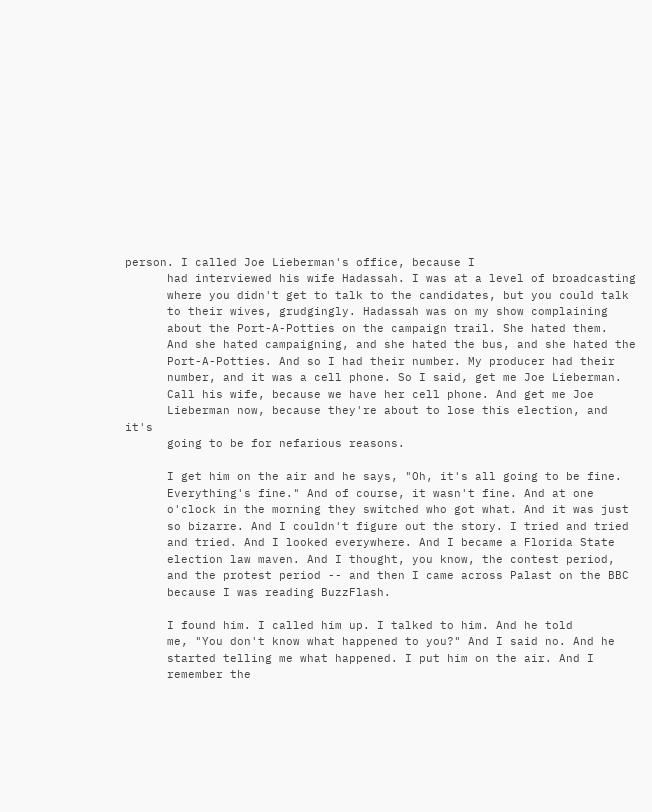person. I called Joe Lieberman's office, because I
      had interviewed his wife Hadassah. I was at a level of broadcasting
      where you didn't get to talk to the candidates, but you could talk
      to their wives, grudgingly. Hadassah was on my show complaining
      about the Port-A-Potties on the campaign trail. She hated them.
      And she hated campaigning, and she hated the bus, and she hated the
      Port-A-Potties. And so I had their number. My producer had their
      number, and it was a cell phone. So I said, get me Joe Lieberman.
      Call his wife, because we have her cell phone. And get me Joe
      Lieberman now, because they're about to lose this election, and it's
      going to be for nefarious reasons.

      I get him on the air and he says, "Oh, it's all going to be fine.
      Everything's fine." And of course, it wasn't fine. And at one
      o'clock in the morning they switched who got what. And it was just
      so bizarre. And I couldn't figure out the story. I tried and tried
      and tried. And I looked everywhere. And I became a Florida State
      election law maven. And I thought, you know, the contest period,
      and the protest period -- and then I came across Palast on the BBC
      because I was reading BuzzFlash.

      I found him. I called him up. I talked to him. And he told
      me, "You don't know what happened to you?" And I said no. And he
      started telling me what happened. I put him on the air. And I
      remember the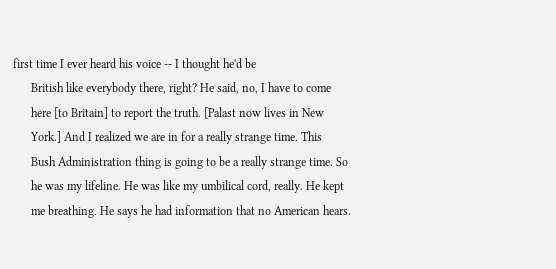first time I ever heard his voice -- I thought he'd be
      British like everybody there, right? He said, no, I have to come
      here [to Britain] to report the truth. [Palast now lives in New
      York.] And I realized we are in for a really strange time. This
      Bush Administration thing is going to be a really strange time. So
      he was my lifeline. He was like my umbilical cord, really. He kept
      me breathing. He says he had information that no American hears.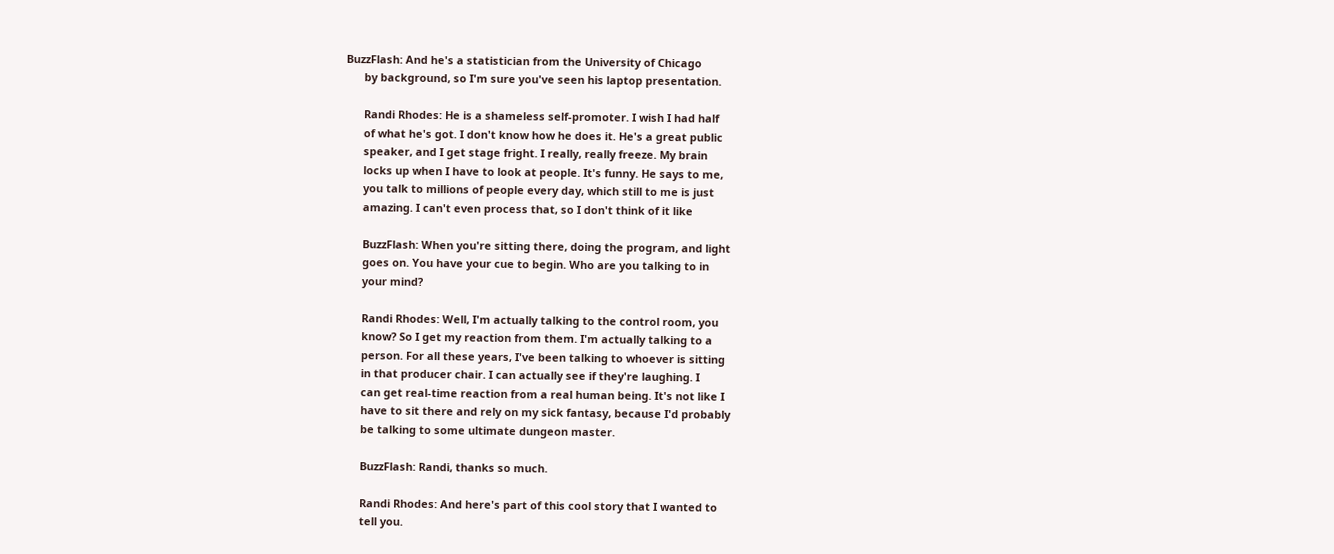BuzzFlash: And he's a statistician from the University of Chicago
      by background, so I'm sure you've seen his laptop presentation.

      Randi Rhodes: He is a shameless self-promoter. I wish I had half
      of what he's got. I don't know how he does it. He's a great public
      speaker, and I get stage fright. I really, really freeze. My brain
      locks up when I have to look at people. It's funny. He says to me,
      you talk to millions of people every day, which still to me is just
      amazing. I can't even process that, so I don't think of it like

      BuzzFlash: When you're sitting there, doing the program, and light
      goes on. You have your cue to begin. Who are you talking to in
      your mind?

      Randi Rhodes: Well, I'm actually talking to the control room, you
      know? So I get my reaction from them. I'm actually talking to a
      person. For all these years, I've been talking to whoever is sitting
      in that producer chair. I can actually see if they're laughing. I
      can get real-time reaction from a real human being. It's not like I
      have to sit there and rely on my sick fantasy, because I'd probably
      be talking to some ultimate dungeon master.

      BuzzFlash: Randi, thanks so much.

      Randi Rhodes: And here's part of this cool story that I wanted to
      tell you.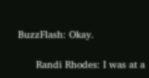BuzzFlash: Okay.

      Randi Rhodes: I was at a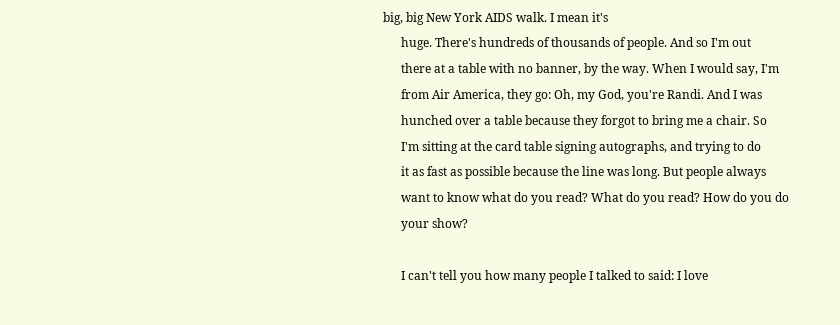big, big New York AIDS walk. I mean it's
      huge. There's hundreds of thousands of people. And so I'm out
      there at a table with no banner, by the way. When I would say, I'm
      from Air America, they go: Oh, my God, you're Randi. And I was
      hunched over a table because they forgot to bring me a chair. So
      I'm sitting at the card table signing autographs, and trying to do
      it as fast as possible because the line was long. But people always
      want to know what do you read? What do you read? How do you do
      your show?

      I can't tell you how many people I talked to said: I love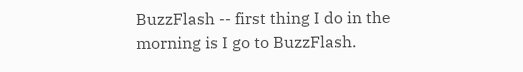BuzzFlash -- first thing I do in the morning is I go to BuzzFlash.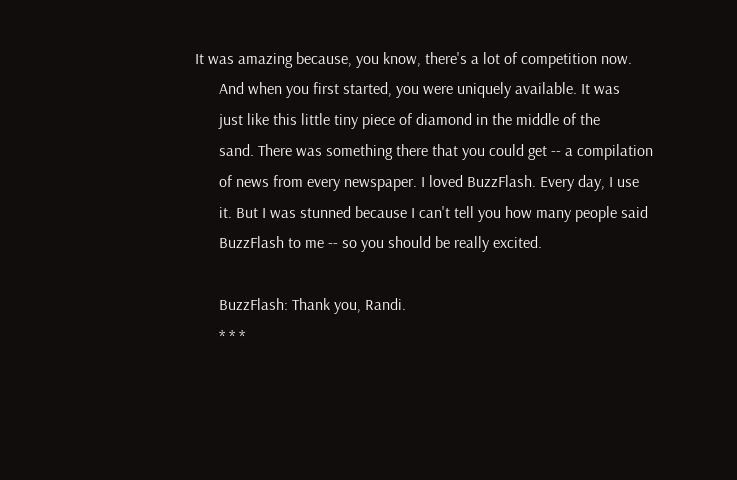It was amazing because, you know, there's a lot of competition now.
      And when you first started, you were uniquely available. It was
      just like this little tiny piece of diamond in the middle of the
      sand. There was something there that you could get -- a compilation
      of news from every newspaper. I loved BuzzFlash. Every day, I use
      it. But I was stunned because I can't tell you how many people said
      BuzzFlash to me -- so you should be really excited.

      BuzzFlash: Thank you, Randi.
      * * *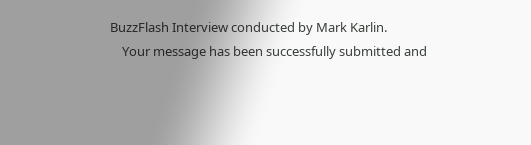BuzzFlash Interview conducted by Mark Karlin.
    Your message has been successfully submitted and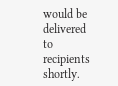would be delivered to recipients shortly.